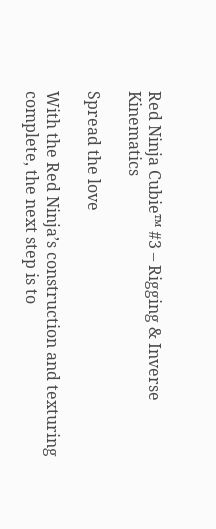Red Ninja Cubie™ #3 – Rigging & Inverse Kinematics

Spread the love

With the Red Ninja’s construction and texturing complete, the next step is to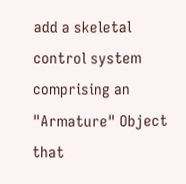add a skeletal control system comprising an "Armature" Object that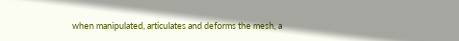when manipulated, articulates and deforms the mesh, a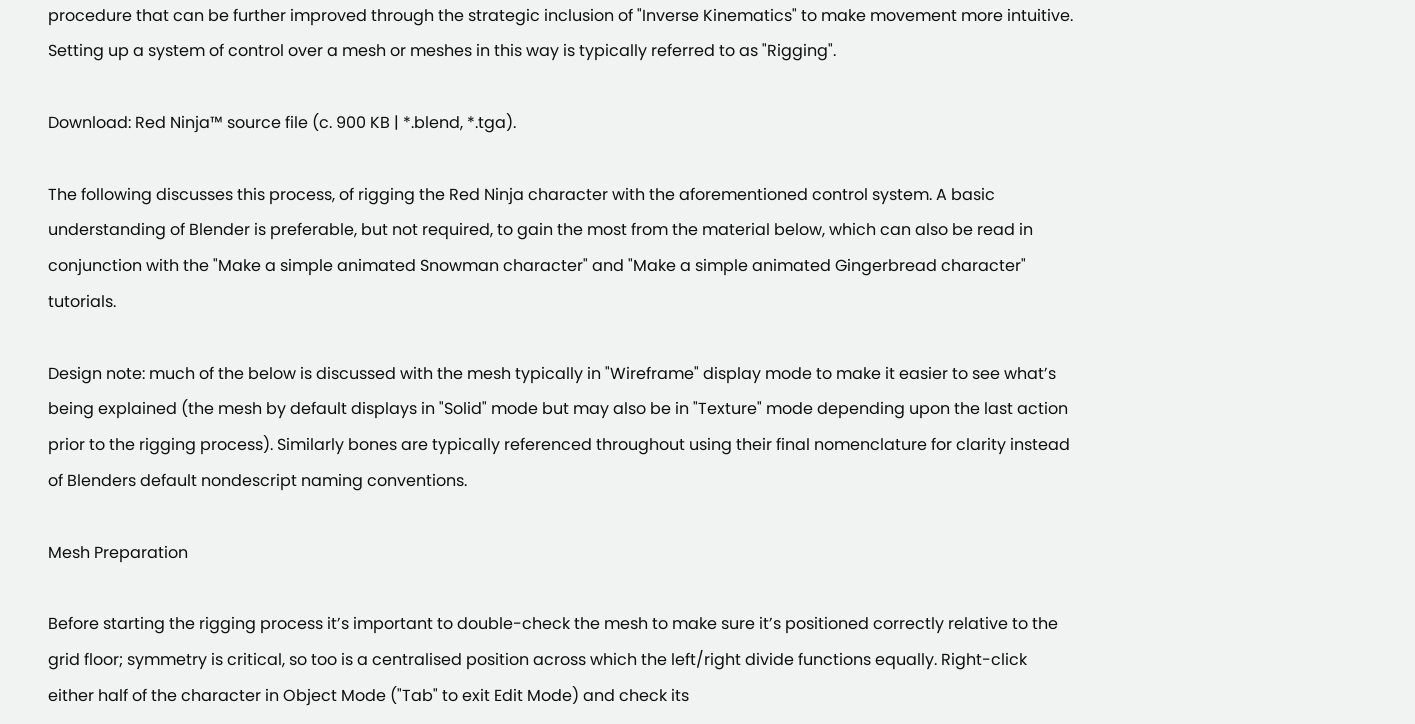procedure that can be further improved through the strategic inclusion of "Inverse Kinematics" to make movement more intuitive. Setting up a system of control over a mesh or meshes in this way is typically referred to as "Rigging".

Download: Red Ninja™ source file (c. 900 KB | *.blend, *.tga).

The following discusses this process, of rigging the Red Ninja character with the aforementioned control system. A basic understanding of Blender is preferable, but not required, to gain the most from the material below, which can also be read in conjunction with the "Make a simple animated Snowman character" and "Make a simple animated Gingerbread character" tutorials.

Design note: much of the below is discussed with the mesh typically in "Wireframe" display mode to make it easier to see what’s being explained (the mesh by default displays in "Solid" mode but may also be in "Texture" mode depending upon the last action prior to the rigging process). Similarly bones are typically referenced throughout using their final nomenclature for clarity instead of Blenders default nondescript naming conventions.

Mesh Preparation

Before starting the rigging process it’s important to double-check the mesh to make sure it’s positioned correctly relative to the grid floor; symmetry is critical, so too is a centralised position across which the left/right divide functions equally. Right-click either half of the character in Object Mode ("Tab" to exit Edit Mode) and check its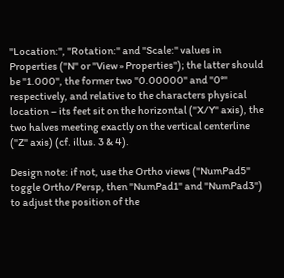"Location:", "Rotation:" and "Scale:" values in Properties ("N" or "View » Properties"); the latter should be "1.000", the former two "0.00000" and "0°" respectively, and relative to the characters physical location – its feet sit on the horizontal ("X/Y" axis), the two halves meeting exactly on the vertical centerline ("Z" axis) (cf. illus. 3 & 4).

Design note: if not, use the Ortho views ("NumPad5" toggle Ortho/Persp, then "NumPad1" and "NumPad3") to adjust the position of the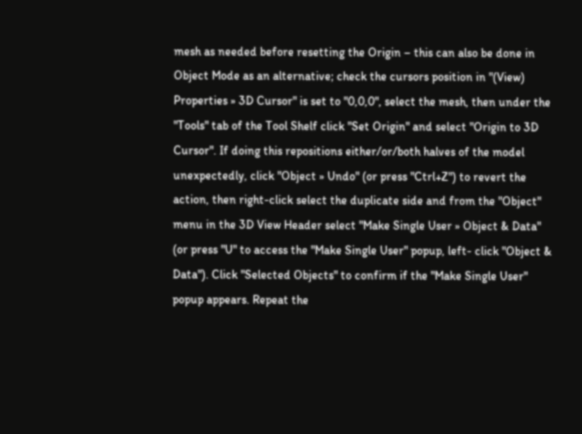mesh as needed before resetting the Origin – this can also be done in Object Mode as an alternative; check the cursors position in "(View) Properties » 3D Cursor" is set to "0,0,0", select the mesh, then under the "Tools" tab of the Tool Shelf click "Set Origin" and select "Origin to 3D Cursor". If doing this repositions either/or/both halves of the model unexpectedly, click "Object » Undo" (or press "Ctrl+Z") to revert the action, then right-click select the duplicate side and from the "Object" menu in the 3D View Header select "Make Single User » Object & Data" (or press "U" to access the "Make Single User" popup, left- click "Object & Data"). Click "Selected Objects" to confirm if the "Make Single User" popup appears. Repeat the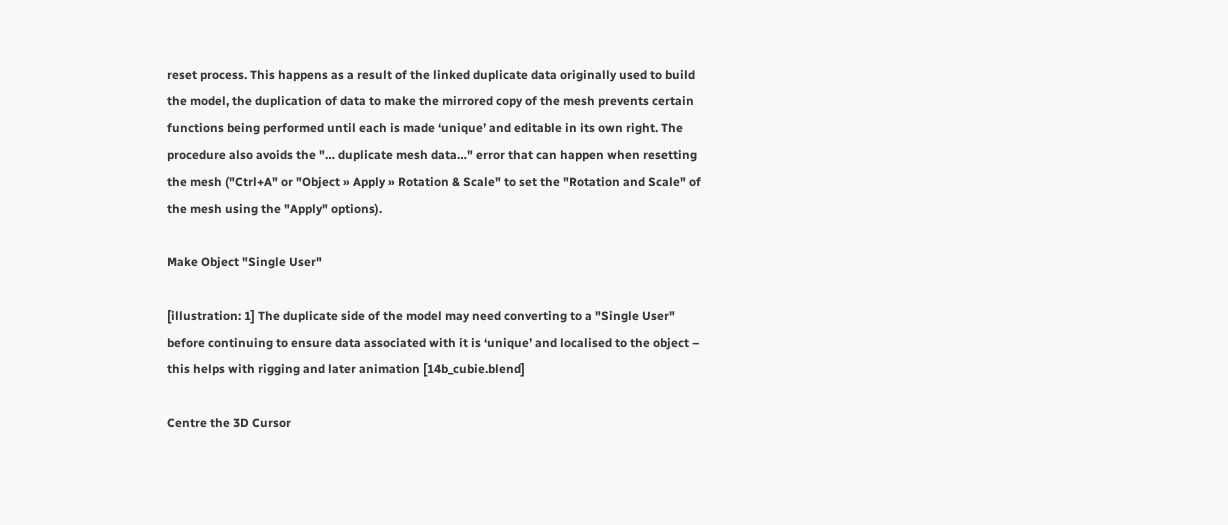reset process. This happens as a result of the linked duplicate data originally used to build the model, the duplication of data to make the mirrored copy of the mesh prevents certain functions being performed until each is made ‘unique’ and editable in its own right. The procedure also avoids the "… duplicate mesh data…" error that can happen when resetting the mesh ("Ctrl+A" or "Object » Apply » Rotation & Scale" to set the "Rotation and Scale" of the mesh using the "Apply" options).

Make Object "Single User"

[illustration: 1] The duplicate side of the model may need converting to a "Single User" before continuing to ensure data associated with it is ‘unique’ and localised to the object – this helps with rigging and later animation [14b_cubie.blend]

Centre the 3D Cursor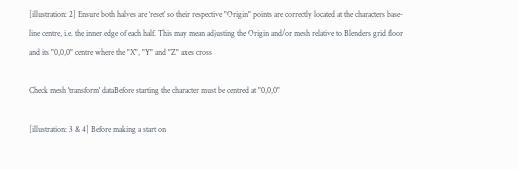[illustration: 2] Ensure both halves are ‘reset’ so their respective "Origin" points are correctly located at the characters base-line centre, i.e. the inner edge of each half. This may mean adjusting the Origin and/or mesh relative to Blenders grid floor and its "0,0,0" centre where the "X", "Y" and "Z" axes cross

Check mesh 'transform' dataBefore starting the character must be centred at "0,0,0"

[illustration: 3 & 4] Before making a start on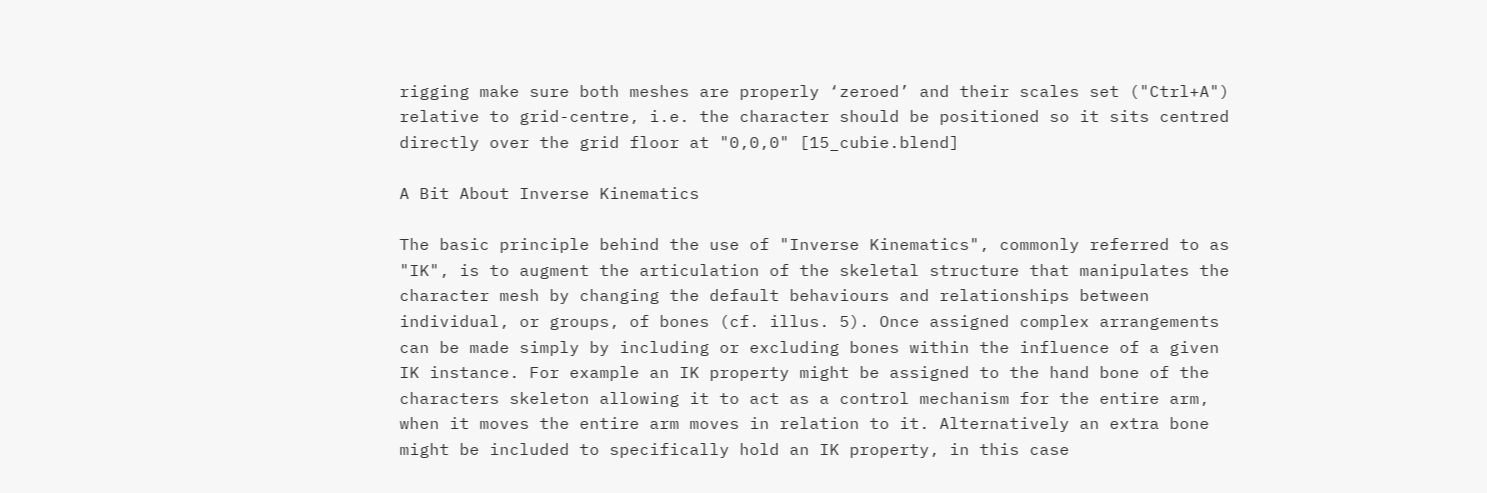rigging make sure both meshes are properly ‘zeroed’ and their scales set ("Ctrl+A") relative to grid-centre, i.e. the character should be positioned so it sits centred directly over the grid floor at "0,0,0" [15_cubie.blend]

A Bit About Inverse Kinematics

The basic principle behind the use of "Inverse Kinematics", commonly referred to as "IK", is to augment the articulation of the skeletal structure that manipulates the character mesh by changing the default behaviours and relationships between individual, or groups, of bones (cf. illus. 5). Once assigned complex arrangements can be made simply by including or excluding bones within the influence of a given IK instance. For example an IK property might be assigned to the hand bone of the characters skeleton allowing it to act as a control mechanism for the entire arm, when it moves the entire arm moves in relation to it. Alternatively an extra bone might be included to specifically hold an IK property, in this case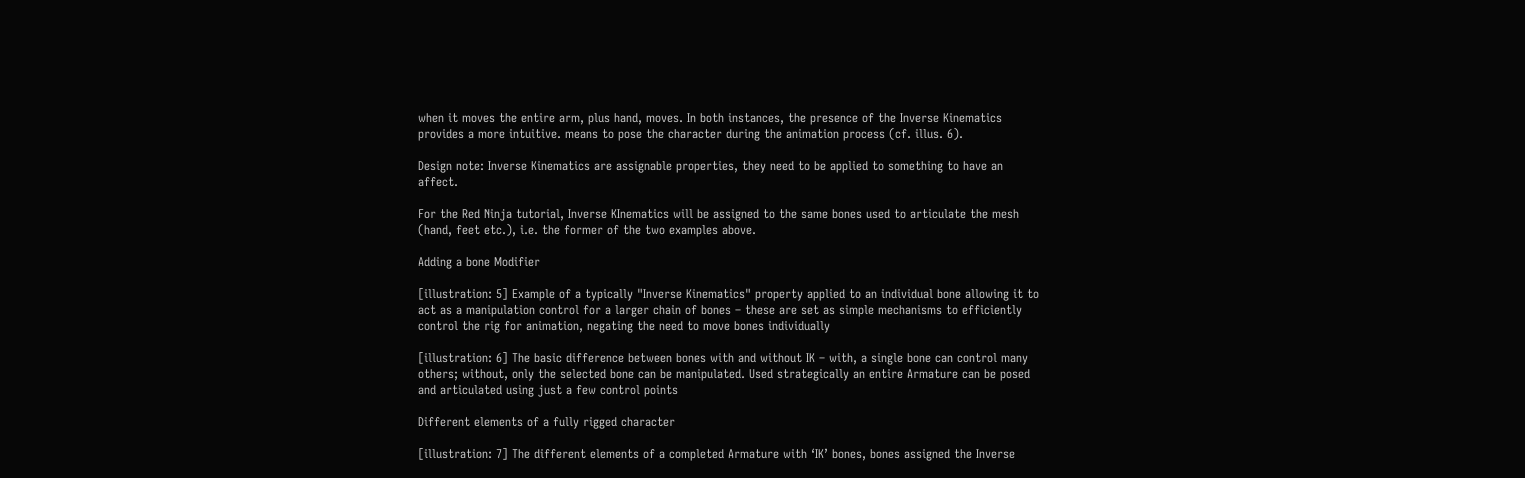when it moves the entire arm, plus hand, moves. In both instances, the presence of the Inverse Kinematics provides a more intuitive. means to pose the character during the animation process (cf. illus. 6).

Design note: Inverse Kinematics are assignable properties, they need to be applied to something to have an affect.

For the Red Ninja tutorial, Inverse KInematics will be assigned to the same bones used to articulate the mesh (hand, feet etc.), i.e. the former of the two examples above.

Adding a bone Modifier

[illustration: 5] Example of a typically "Inverse Kinematics" property applied to an individual bone allowing it to act as a manipulation control for a larger chain of bones – these are set as simple mechanisms to efficiently control the rig for animation, negating the need to move bones individually

[illustration: 6] The basic difference between bones with and without IK – with, a single bone can control many others; without, only the selected bone can be manipulated. Used strategically an entire Armature can be posed and articulated using just a few control points

Different elements of a fully rigged character

[illustration: 7] The different elements of a completed Armature with ‘IK’ bones, bones assigned the Inverse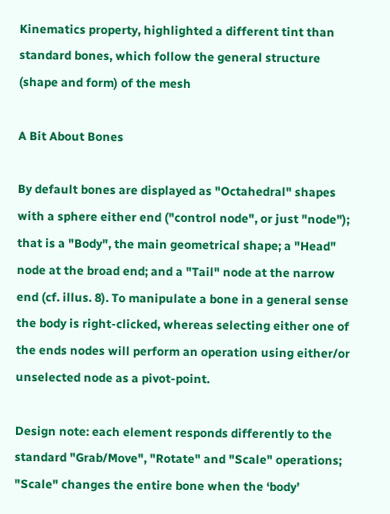Kinematics property, highlighted a different tint than standard bones, which follow the general structure (shape and form) of the mesh

A Bit About Bones

By default bones are displayed as "Octahedral" shapes with a sphere either end ("control node", or just "node"); that is a "Body", the main geometrical shape; a "Head" node at the broad end; and a "Tail" node at the narrow end (cf. illus. 8). To manipulate a bone in a general sense the body is right-clicked, whereas selecting either one of the ends nodes will perform an operation using either/or unselected node as a pivot-point.

Design note: each element responds differently to the standard "Grab/Move", "Rotate" and "Scale" operations; "Scale" changes the entire bone when the ‘body’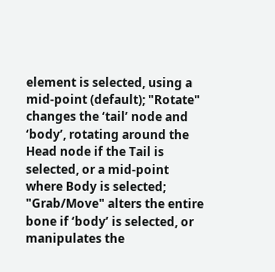element is selected, using a mid-point (default); "Rotate" changes the ‘tail’ node and ‘body’, rotating around the Head node if the Tail is selected, or a mid-point where Body is selected; "Grab/Move" alters the entire bone if ‘body’ is selected, or manipulates the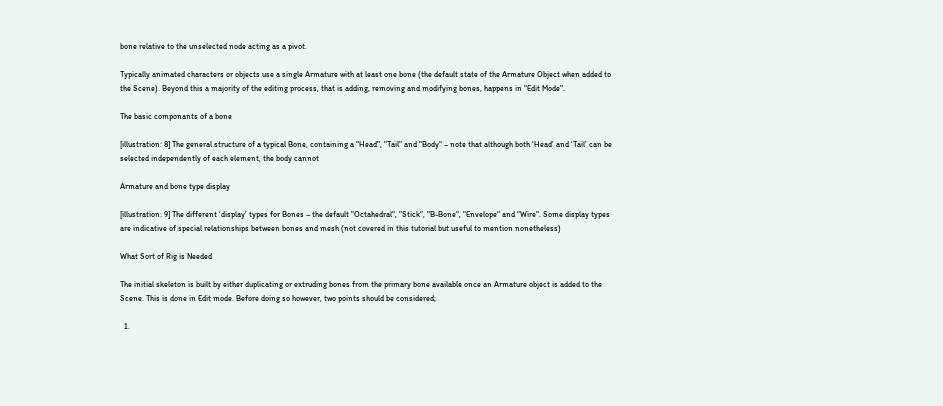bone relative to the unselected node acting as a pivot.

Typically animated characters or objects use a single Armature with at least one bone (the default state of the Armature Object when added to the Scene). Beyond this a majority of the editing process, that is adding, removing and modifying bones, happens in "Edit Mode".

The basic componants of a bone

[illustration: 8] The general structure of a typical Bone, containing a "Head", "Tail" and "Body" – note that although both ‘Head’ and ‘Tail’ can be selected independently of each element, the body cannot

Armature and bone type display

[illustration: 9] The different ‘display’ types for Bones – the default "Octahedral", "Stick", "B-Bone", "Envelope" and "Wire". Some display types are indicative of special relationships between bones and mesh (not covered in this tutorial but useful to mention nonetheless)

What Sort of Rig is Needed

The initial skeleton is built by either duplicating or extruding bones from the primary bone available once an Armature object is added to the Scene. This is done in Edit mode. Before doing so however, two points should be considered;

  1.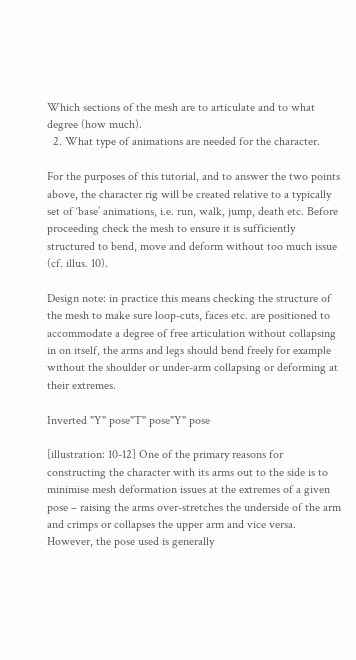Which sections of the mesh are to articulate and to what degree (how much).
  2. What type of animations are needed for the character.

For the purposes of this tutorial, and to answer the two points above, the character rig will be created relative to a typically set of ‘base’ animations, i.e. run, walk, jump, death etc. Before proceeding check the mesh to ensure it is sufficiently structured to bend, move and deform without too much issue (cf. illus. 10).

Design note: in practice this means checking the structure of the mesh to make sure loop-cuts, faces etc. are positioned to accommodate a degree of free articulation without collapsing in on itself, the arms and legs should bend freely for example without the shoulder or under-arm collapsing or deforming at their extremes.

Inverted "Y" pose"T" pose"Y" pose

[illustration: 10-12] One of the primary reasons for constructing the character with its arms out to the side is to minimise mesh deformation issues at the extremes of a given pose – raising the arms over-stretches the underside of the arm and crimps or collapses the upper arm and vice versa. However, the pose used is generally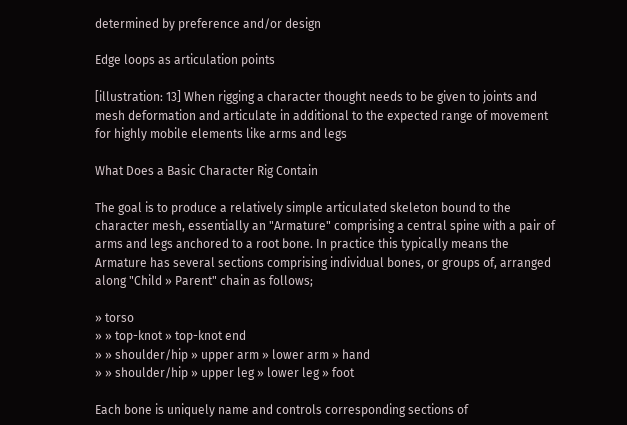determined by preference and/or design

Edge loops as articulation points

[illustration: 13] When rigging a character thought needs to be given to joints and mesh deformation and articulate in additional to the expected range of movement for highly mobile elements like arms and legs

What Does a Basic Character Rig Contain

The goal is to produce a relatively simple articulated skeleton bound to the character mesh, essentially an "Armature" comprising a central spine with a pair of arms and legs anchored to a root bone. In practice this typically means the Armature has several sections comprising individual bones, or groups of, arranged along "Child » Parent" chain as follows;

» torso
» » top-knot » top-knot end
» » shoulder/hip » upper arm » lower arm » hand
» » shoulder/hip » upper leg » lower leg » foot

Each bone is uniquely name and controls corresponding sections of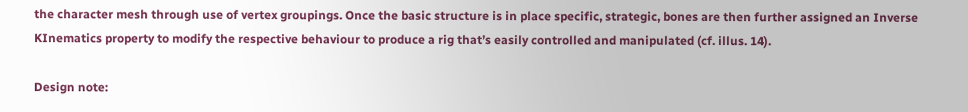the character mesh through use of vertex groupings. Once the basic structure is in place specific, strategic, bones are then further assigned an Inverse KInematics property to modify the respective behaviour to produce a rig that’s easily controlled and manipulated (cf. illus. 14).

Design note: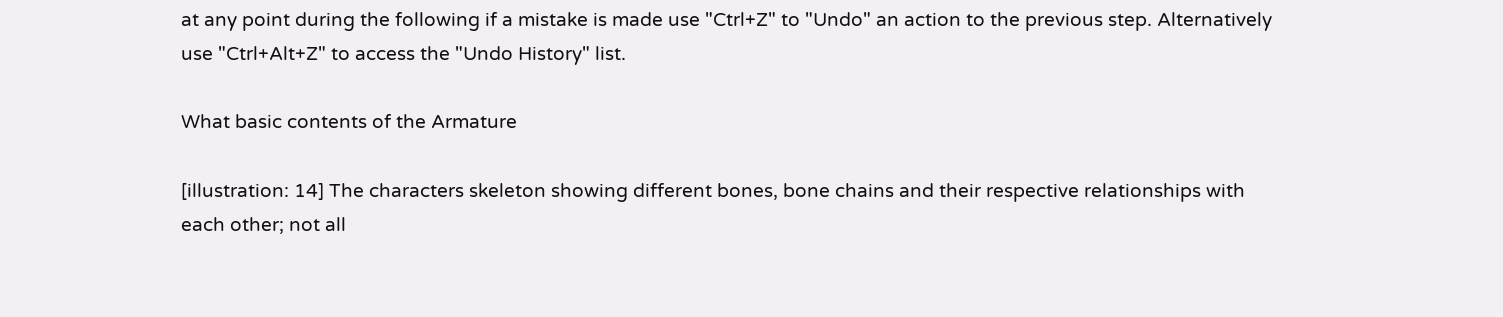at any point during the following if a mistake is made use "Ctrl+Z" to "Undo" an action to the previous step. Alternatively use "Ctrl+Alt+Z" to access the "Undo History" list.

What basic contents of the Armature

[illustration: 14] The characters skeleton showing different bones, bone chains and their respective relationships with each other; not all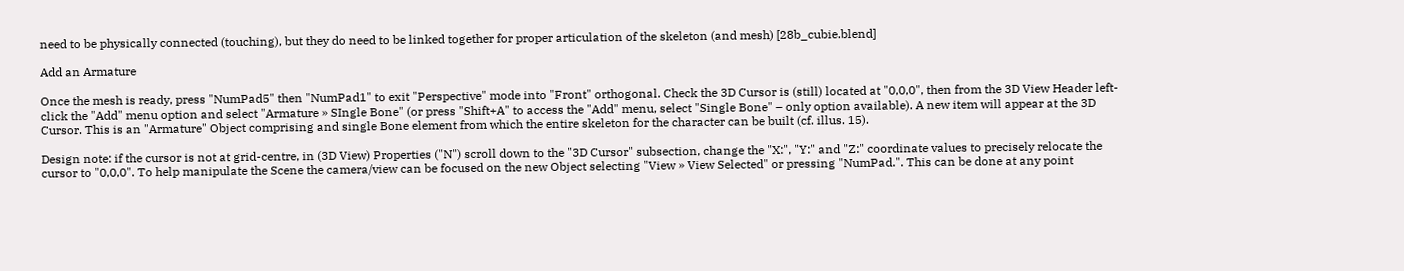need to be physically connected (touching), but they do need to be linked together for proper articulation of the skeleton (and mesh) [28b_cubie.blend]

Add an Armature

Once the mesh is ready, press "NumPad5" then "NumPad1" to exit "Perspective" mode into "Front" orthogonal. Check the 3D Cursor is (still) located at "0,0,0", then from the 3D View Header left-click the "Add" menu option and select "Armature » SIngle Bone" (or press "Shift+A" to access the "Add" menu, select "Single Bone" – only option available). A new item will appear at the 3D Cursor. This is an "Armature" Object comprising and single Bone element from which the entire skeleton for the character can be built (cf. illus. 15).

Design note: if the cursor is not at grid-centre, in (3D View) Properties ("N") scroll down to the "3D Cursor" subsection, change the "X:", "Y:" and "Z:" coordinate values to precisely relocate the cursor to "0,0,0". To help manipulate the Scene the camera/view can be focused on the new Object selecting "View » View Selected" or pressing "NumPad.". This can be done at any point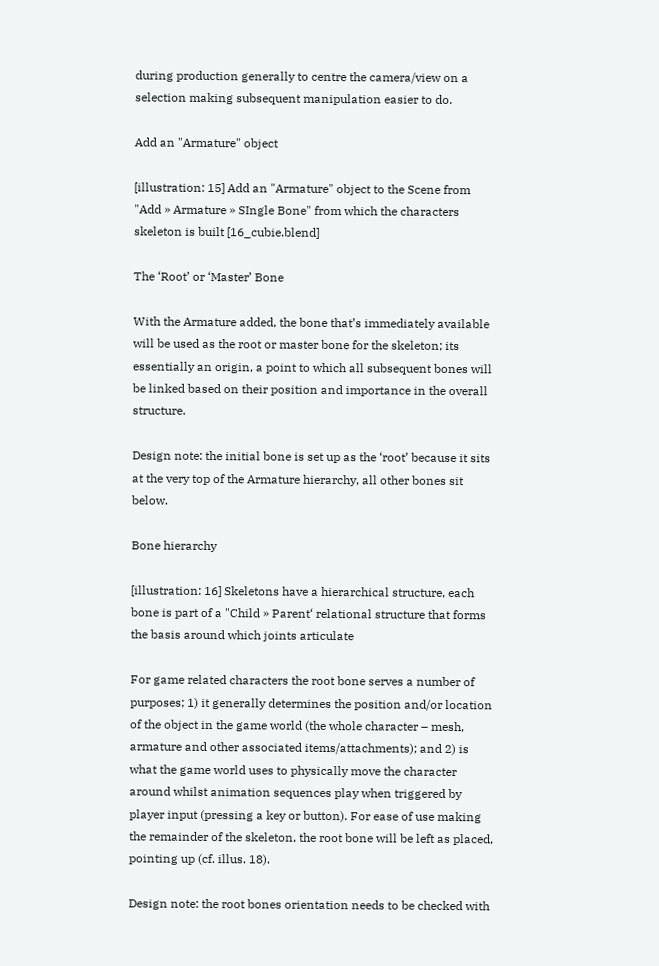during production generally to centre the camera/view on a selection making subsequent manipulation easier to do.

Add an "Armature" object

[illustration: 15] Add an "Armature" object to the Scene from "Add » Armature » SIngle Bone" from which the characters skeleton is built [16_cubie.blend]

The ‘Root’ or ‘Master’ Bone

With the Armature added, the bone that’s immediately available will be used as the root or master bone for the skeleton; its essentially an origin, a point to which all subsequent bones will be linked based on their position and importance in the overall structure.

Design note: the initial bone is set up as the ‘root’ because it sits at the very top of the Armature hierarchy, all other bones sit below.

Bone hierarchy

[illustration: 16] Skeletons have a hierarchical structure, each bone is part of a "Child » Parent‘ relational structure that forms the basis around which joints articulate

For game related characters the root bone serves a number of purposes; 1) it generally determines the position and/or location of the object in the game world (the whole character – mesh, armature and other associated items/attachments); and 2) is what the game world uses to physically move the character around whilst animation sequences play when triggered by player input (pressing a key or button). For ease of use making the remainder of the skeleton, the root bone will be left as placed, pointing up (cf. illus. 18).

Design note: the root bones orientation needs to be checked with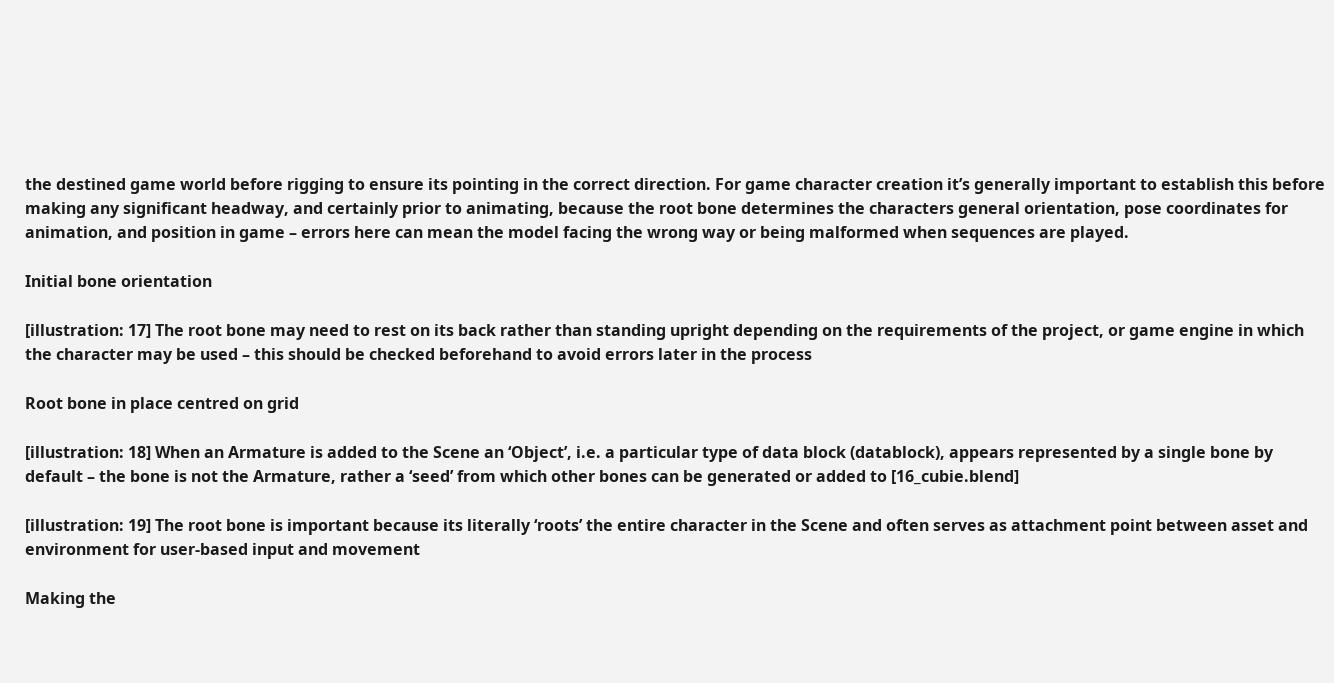the destined game world before rigging to ensure its pointing in the correct direction. For game character creation it’s generally important to establish this before making any significant headway, and certainly prior to animating, because the root bone determines the characters general orientation, pose coordinates for animation, and position in game – errors here can mean the model facing the wrong way or being malformed when sequences are played.

Initial bone orientation

[illustration: 17] The root bone may need to rest on its back rather than standing upright depending on the requirements of the project, or game engine in which the character may be used – this should be checked beforehand to avoid errors later in the process

Root bone in place centred on grid

[illustration: 18] When an Armature is added to the Scene an ‘Object’, i.e. a particular type of data block (datablock), appears represented by a single bone by default – the bone is not the Armature, rather a ‘seed’ from which other bones can be generated or added to [16_cubie.blend]

[illustration: 19] The root bone is important because its literally ‘roots’ the entire character in the Scene and often serves as attachment point between asset and environment for user-based input and movement

Making the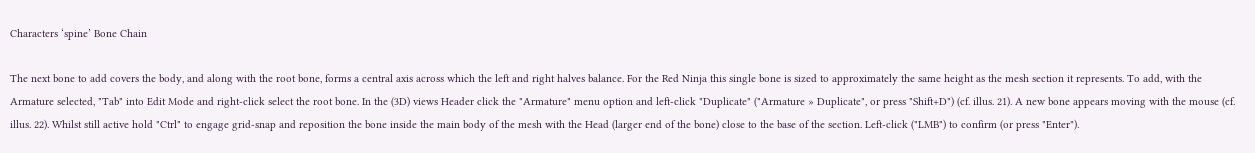Characters ‘spine’ Bone Chain

The next bone to add covers the body, and along with the root bone, forms a central axis across which the left and right halves balance. For the Red Ninja this single bone is sized to approximately the same height as the mesh section it represents. To add, with the Armature selected, "Tab" into Edit Mode and right-click select the root bone. In the (3D) views Header click the "Armature" menu option and left-click "Duplicate" ("Armature » Duplicate", or press "Shift+D") (cf. illus. 21). A new bone appears moving with the mouse (cf. illus. 22). Whilst still active hold "Ctrl" to engage grid-snap and reposition the bone inside the main body of the mesh with the Head (larger end of the bone) close to the base of the section. Left-click ("LMB") to confirm (or press "Enter").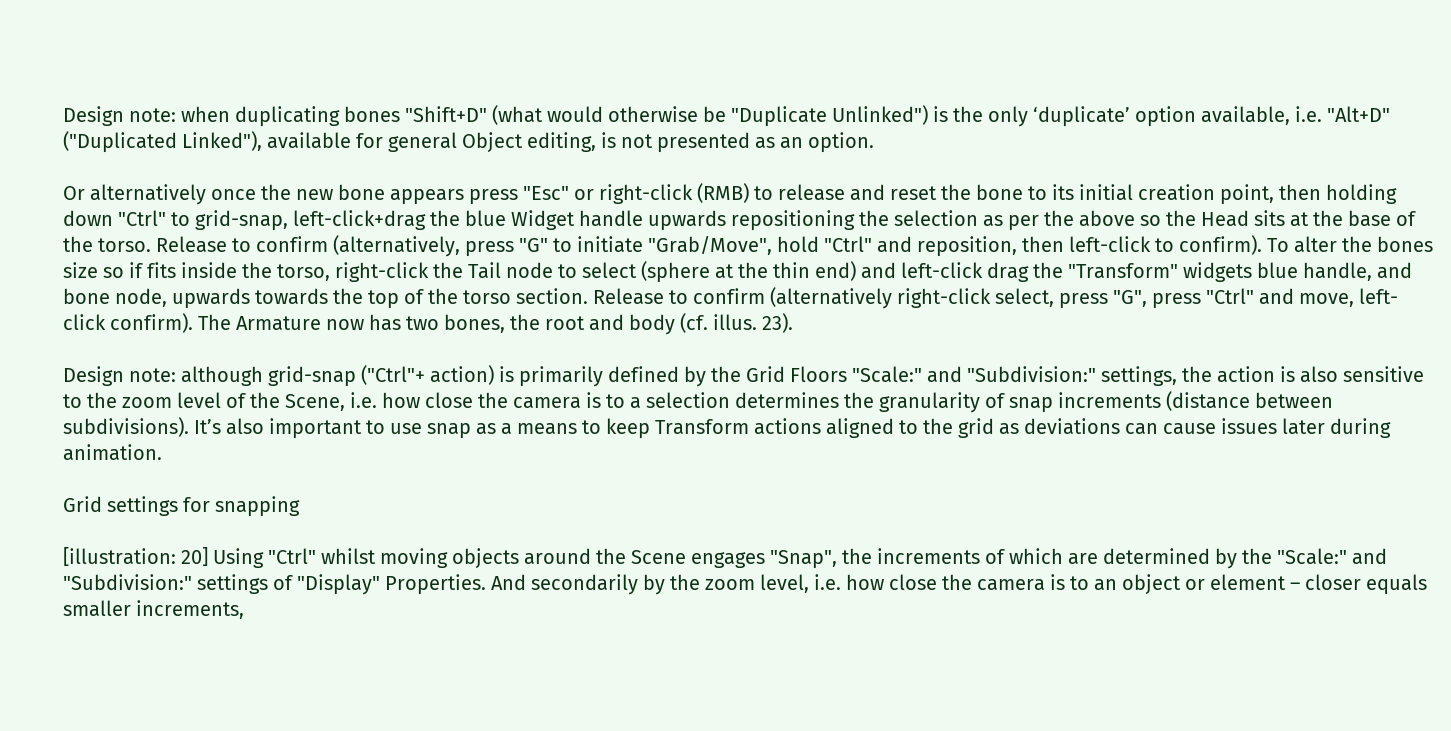Design note: when duplicating bones "Shift+D" (what would otherwise be "Duplicate Unlinked") is the only ‘duplicate’ option available, i.e. "Alt+D" ("Duplicated Linked"), available for general Object editing, is not presented as an option.

Or alternatively once the new bone appears press "Esc" or right-click (RMB) to release and reset the bone to its initial creation point, then holding down "Ctrl" to grid-snap, left-click+drag the blue Widget handle upwards repositioning the selection as per the above so the Head sits at the base of the torso. Release to confirm (alternatively, press "G" to initiate "Grab/Move", hold "Ctrl" and reposition, then left-click to confirm). To alter the bones size so if fits inside the torso, right-click the Tail node to select (sphere at the thin end) and left-click drag the "Transform" widgets blue handle, and bone node, upwards towards the top of the torso section. Release to confirm (alternatively right-click select, press "G", press "Ctrl" and move, left-click confirm). The Armature now has two bones, the root and body (cf. illus. 23).

Design note: although grid-snap ("Ctrl"+ action) is primarily defined by the Grid Floors "Scale:" and "Subdivision:" settings, the action is also sensitive to the zoom level of the Scene, i.e. how close the camera is to a selection determines the granularity of snap increments (distance between subdivisions). It’s also important to use snap as a means to keep Transform actions aligned to the grid as deviations can cause issues later during animation.

Grid settings for snapping

[illustration: 20] Using "Ctrl" whilst moving objects around the Scene engages "Snap", the increments of which are determined by the "Scale:" and "Subdivision:" settings of "Display" Properties. And secondarily by the zoom level, i.e. how close the camera is to an object or element – closer equals smaller increments,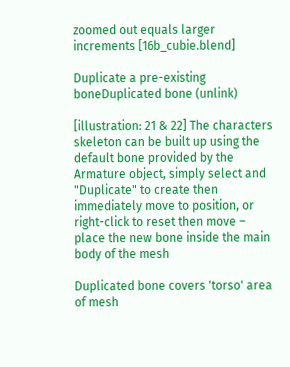zoomed out equals larger increments [16b_cubie.blend]

Duplicate a pre-existing boneDuplicated bone (unlink)

[illustration: 21 & 22] The characters skeleton can be built up using the default bone provided by the Armature object, simply select and "Duplicate" to create then immediately move to position, or right-click to reset then move – place the new bone inside the main body of the mesh

Duplicated bone covers 'torso' area of mesh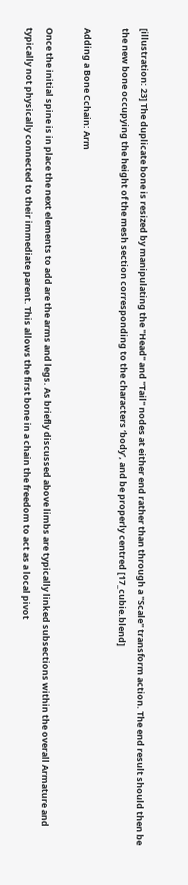[illustration: 23] The duplicate bone is resized by manipulating the "Head" and "Tail" nodes at either end rather than through a "Scale" transform action. The end result should then be the new bone occupying the height of the mesh section corresponding to the characters ‘body’, and be properly centred [17_cubie.blend]

Adding a Bone Cchain: Arm

Once the initial spine is in place the next elements to add are the arms and legs. As briefly discussed above limbs are typically linked subsections within the overall Armature and typically not physically connected to their immediate parent. This allows the first bone in a chain the freedom to act as a local pivot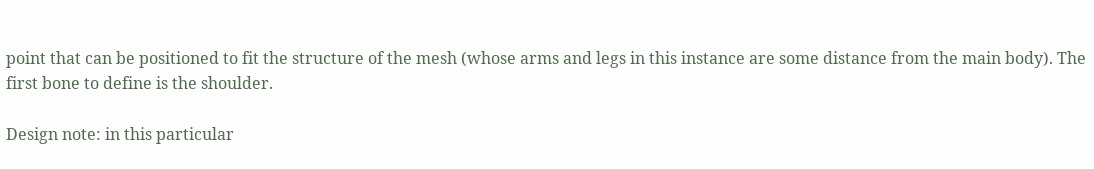point that can be positioned to fit the structure of the mesh (whose arms and legs in this instance are some distance from the main body). The first bone to define is the shoulder.

Design note: in this particular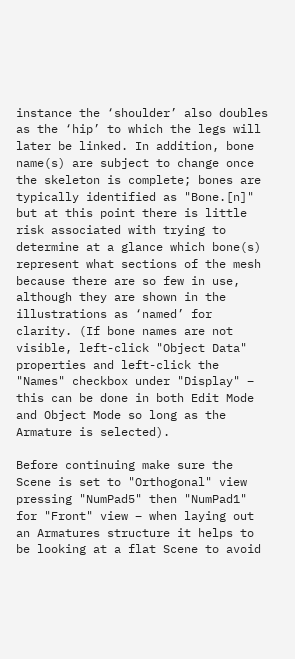instance the ‘shoulder’ also doubles as the ‘hip’ to which the legs will later be linked. In addition, bone name(s) are subject to change once the skeleton is complete; bones are typically identified as "Bone.[n]" but at this point there is little risk associated with trying to determine at a glance which bone(s) represent what sections of the mesh because there are so few in use, although they are shown in the illustrations as ‘named’ for clarity. (If bone names are not visible, left-click "Object Data" properties and left-click the "Names" checkbox under "Display" – this can be done in both Edit Mode and Object Mode so long as the Armature is selected).

Before continuing make sure the Scene is set to "Orthogonal" view pressing "NumPad5" then "NumPad1" for "Front" view – when laying out an Armatures structure it helps to be looking at a flat Scene to avoid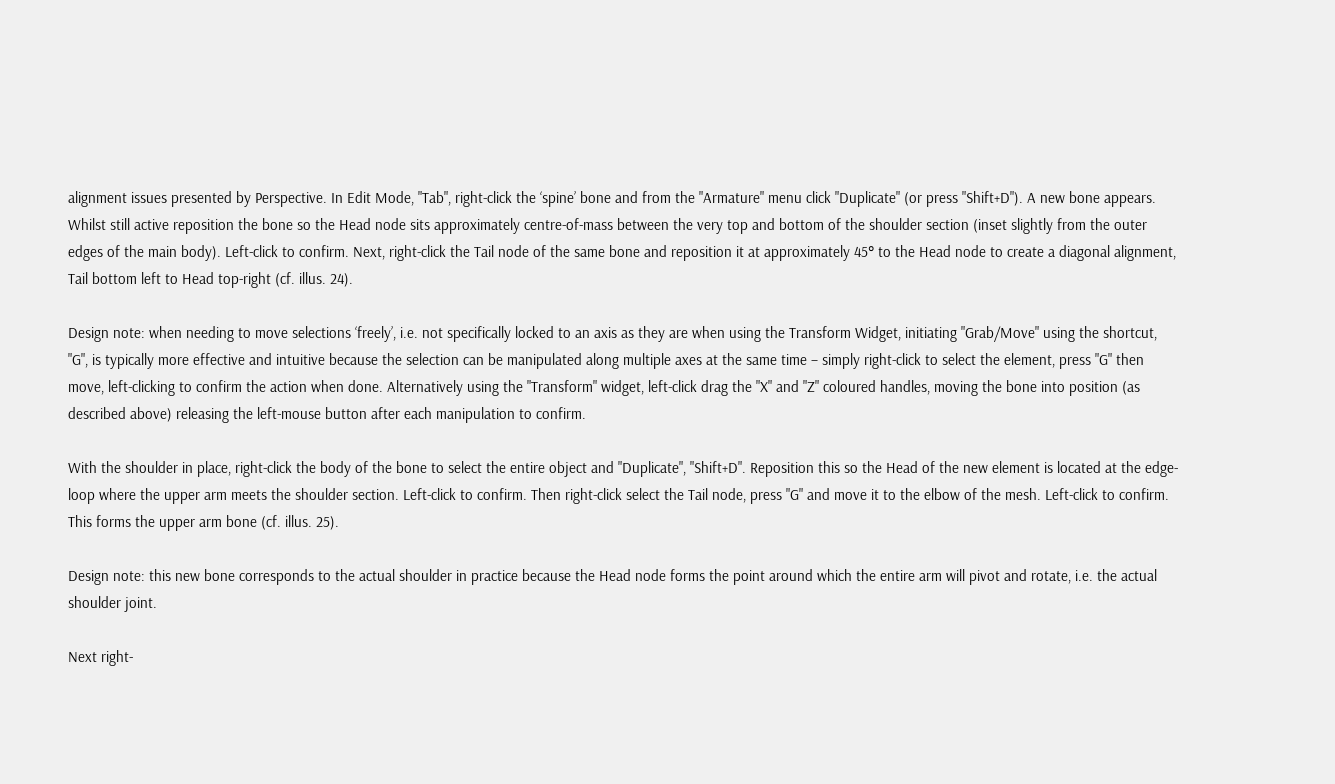alignment issues presented by Perspective. In Edit Mode, "Tab", right-click the ‘spine’ bone and from the "Armature" menu click "Duplicate" (or press "Shift+D"). A new bone appears. Whilst still active reposition the bone so the Head node sits approximately centre-of-mass between the very top and bottom of the shoulder section (inset slightly from the outer edges of the main body). Left-click to confirm. Next, right-click the Tail node of the same bone and reposition it at approximately 45° to the Head node to create a diagonal alignment, Tail bottom left to Head top-right (cf. illus. 24).

Design note: when needing to move selections ‘freely’, i.e. not specifically locked to an axis as they are when using the Transform Widget, initiating "Grab/Move" using the shortcut, "G", is typically more effective and intuitive because the selection can be manipulated along multiple axes at the same time – simply right-click to select the element, press "G" then move, left-clicking to confirm the action when done. Alternatively using the "Transform" widget, left-click drag the "X" and "Z" coloured handles, moving the bone into position (as described above) releasing the left-mouse button after each manipulation to confirm.

With the shoulder in place, right-click the body of the bone to select the entire object and "Duplicate", "Shift+D". Reposition this so the Head of the new element is located at the edge-loop where the upper arm meets the shoulder section. Left-click to confirm. Then right-click select the Tail node, press "G" and move it to the elbow of the mesh. Left-click to confirm. This forms the upper arm bone (cf. illus. 25).

Design note: this new bone corresponds to the actual shoulder in practice because the Head node forms the point around which the entire arm will pivot and rotate, i.e. the actual shoulder joint.

Next right-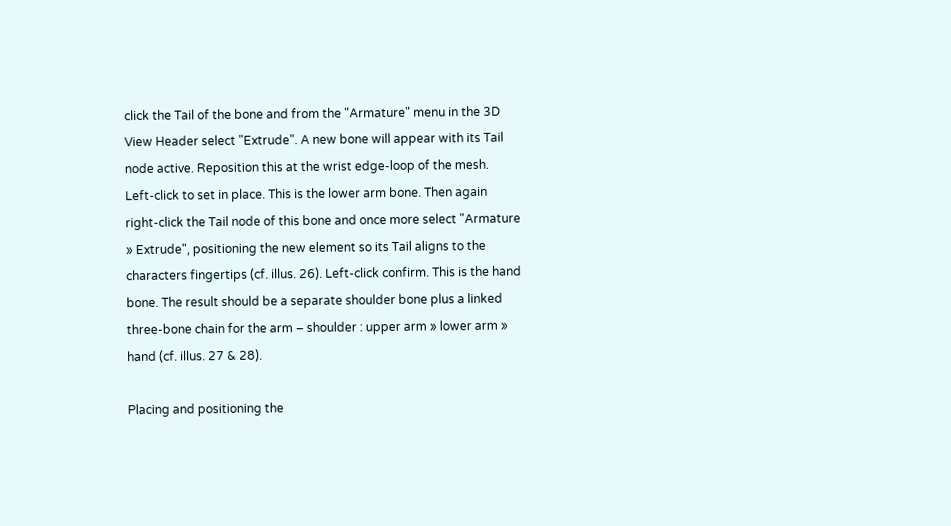click the Tail of the bone and from the "Armature" menu in the 3D View Header select "Extrude". A new bone will appear with its Tail node active. Reposition this at the wrist edge-loop of the mesh. Left-click to set in place. This is the lower arm bone. Then again right-click the Tail node of this bone and once more select "Armature » Extrude", positioning the new element so its Tail aligns to the characters fingertips (cf. illus. 26). Left-click confirm. This is the hand bone. The result should be a separate shoulder bone plus a linked three-bone chain for the arm – shoulder : upper arm » lower arm » hand (cf. illus. 27 & 28).

Placing and positioning the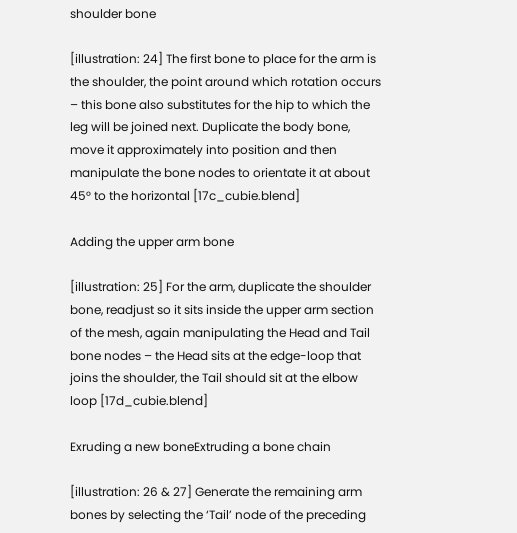shoulder bone

[illustration: 24] The first bone to place for the arm is the shoulder, the point around which rotation occurs – this bone also substitutes for the hip to which the leg will be joined next. Duplicate the body bone, move it approximately into position and then manipulate the bone nodes to orientate it at about 45° to the horizontal [17c_cubie.blend]

Adding the upper arm bone

[illustration: 25] For the arm, duplicate the shoulder bone, readjust so it sits inside the upper arm section of the mesh, again manipulating the Head and Tail bone nodes – the Head sits at the edge-loop that joins the shoulder, the Tail should sit at the elbow loop [17d_cubie.blend]

Exruding a new boneExtruding a bone chain

[illustration: 26 & 27] Generate the remaining arm bones by selecting the ‘Tail’ node of the preceding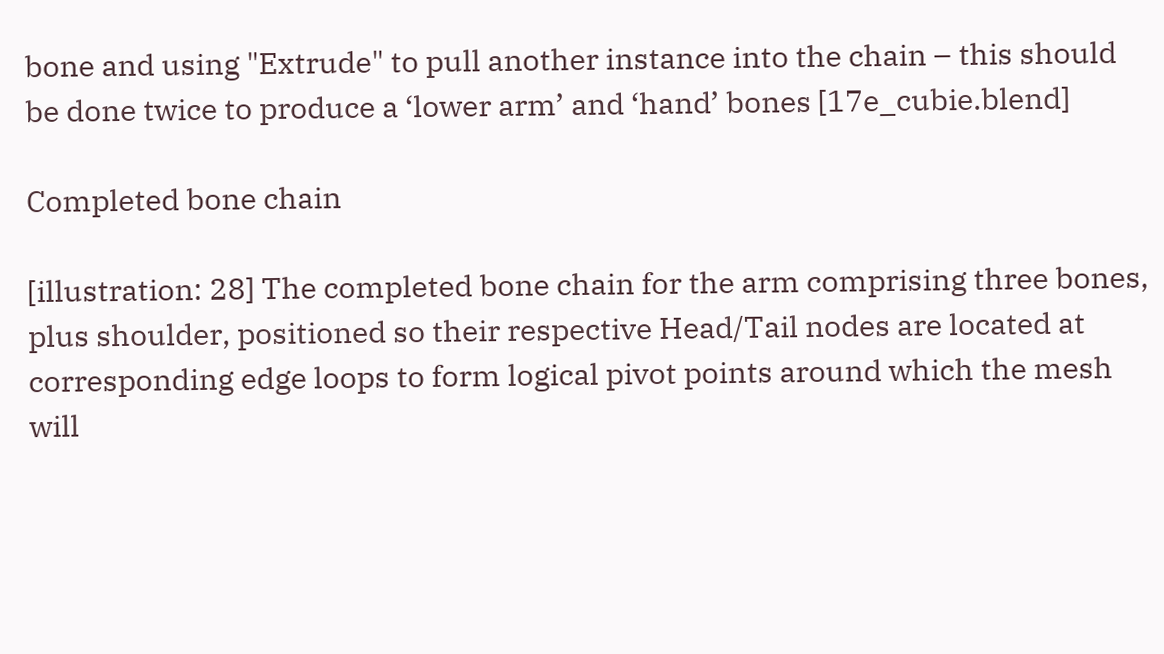bone and using "Extrude" to pull another instance into the chain – this should be done twice to produce a ‘lower arm’ and ‘hand’ bones [17e_cubie.blend]

Completed bone chain

[illustration: 28] The completed bone chain for the arm comprising three bones, plus shoulder, positioned so their respective Head/Tail nodes are located at corresponding edge loops to form logical pivot points around which the mesh will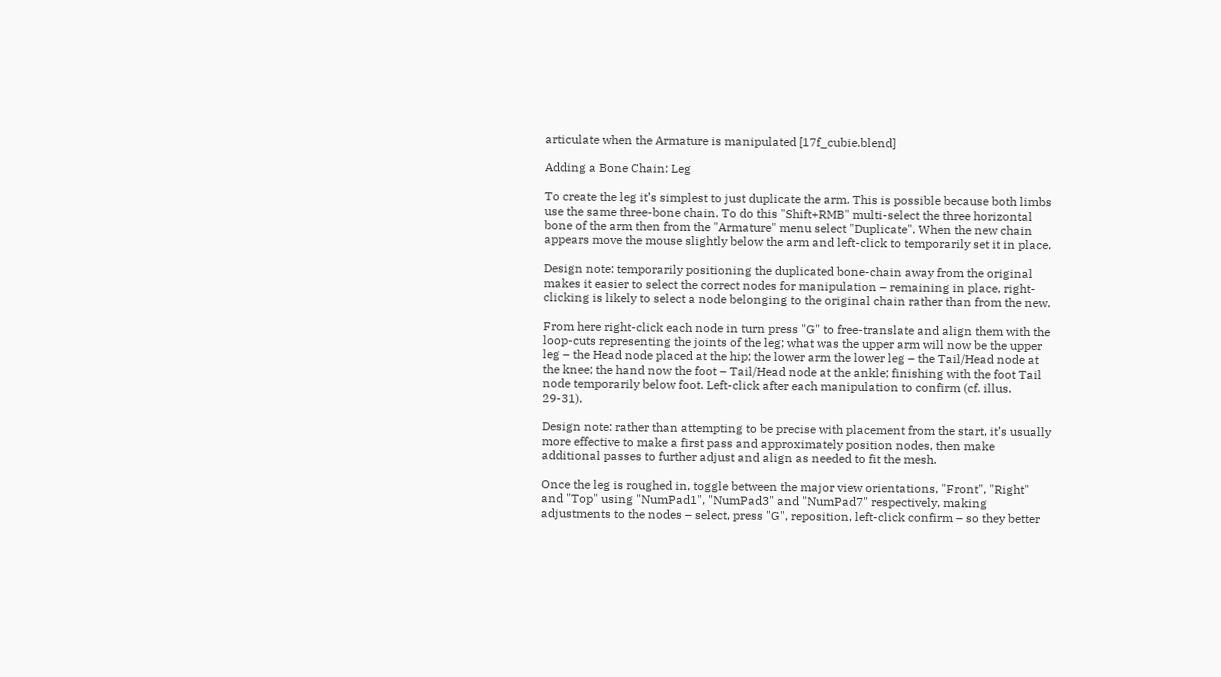articulate when the Armature is manipulated [17f_cubie.blend]

Adding a Bone Chain: Leg

To create the leg it’s simplest to just duplicate the arm. This is possible because both limbs use the same three-bone chain. To do this "Shift+RMB" multi-select the three horizontal bone of the arm then from the "Armature" menu select "Duplicate". When the new chain appears move the mouse slightly below the arm and left-click to temporarily set it in place.

Design note: temporarily positioning the duplicated bone-chain away from the original makes it easier to select the correct nodes for manipulation – remaining in place, right-clicking is likely to select a node belonging to the original chain rather than from the new.

From here right-click each node in turn press "G" to free-translate and align them with the loop-cuts representing the joints of the leg; what was the upper arm will now be the upper leg – the Head node placed at the hip; the lower arm the lower leg – the Tail/Head node at the knee; the hand now the foot – Tail/Head node at the ankle; finishing with the foot Tail node temporarily below foot. Left-click after each manipulation to confirm (cf. illus. 29-31).

Design note: rather than attempting to be precise with placement from the start, it’s usually more effective to make a first pass and approximately position nodes, then make additional passes to further adjust and align as needed to fit the mesh.

Once the leg is roughed in, toggle between the major view orientations, "Front", "Right" and "Top" using "NumPad1", "NumPad3" and "NumPad7" respectively, making adjustments to the nodes – select, press "G", reposition, left-click confirm – so they better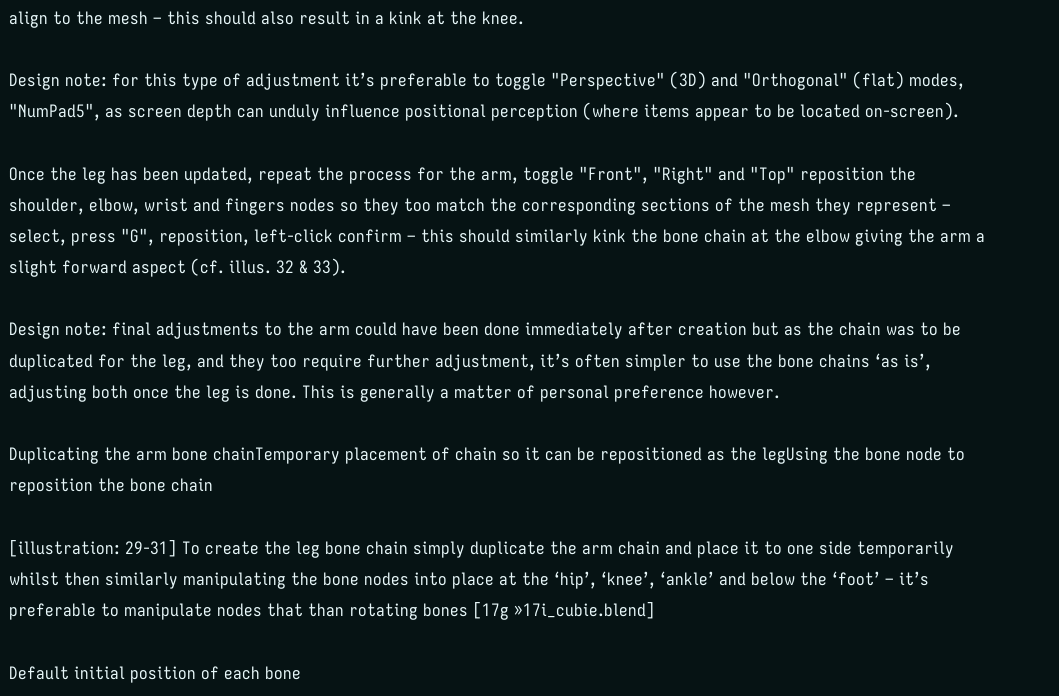align to the mesh – this should also result in a kink at the knee.

Design note: for this type of adjustment it’s preferable to toggle "Perspective" (3D) and "Orthogonal" (flat) modes, "NumPad5", as screen depth can unduly influence positional perception (where items appear to be located on-screen).

Once the leg has been updated, repeat the process for the arm, toggle "Front", "Right" and "Top" reposition the shoulder, elbow, wrist and fingers nodes so they too match the corresponding sections of the mesh they represent – select, press "G", reposition, left-click confirm – this should similarly kink the bone chain at the elbow giving the arm a slight forward aspect (cf. illus. 32 & 33).

Design note: final adjustments to the arm could have been done immediately after creation but as the chain was to be duplicated for the leg, and they too require further adjustment, it’s often simpler to use the bone chains ‘as is’, adjusting both once the leg is done. This is generally a matter of personal preference however.

Duplicating the arm bone chainTemporary placement of chain so it can be repositioned as the legUsing the bone node to reposition the bone chain

[illustration: 29-31] To create the leg bone chain simply duplicate the arm chain and place it to one side temporarily whilst then similarly manipulating the bone nodes into place at the ‘hip’, ‘knee’, ‘ankle’ and below the ‘foot’ – it’s preferable to manipulate nodes that than rotating bones [17g »17i_cubie.blend]

Default initial position of each bone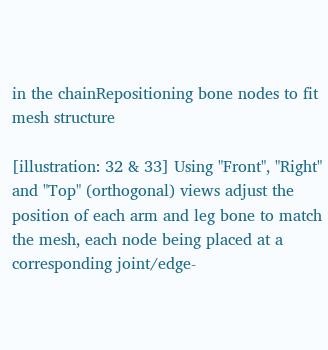in the chainRepositioning bone nodes to fit mesh structure

[illustration: 32 & 33] Using "Front", "Right" and "Top" (orthogonal) views adjust the position of each arm and leg bone to match the mesh, each node being placed at a corresponding joint/edge-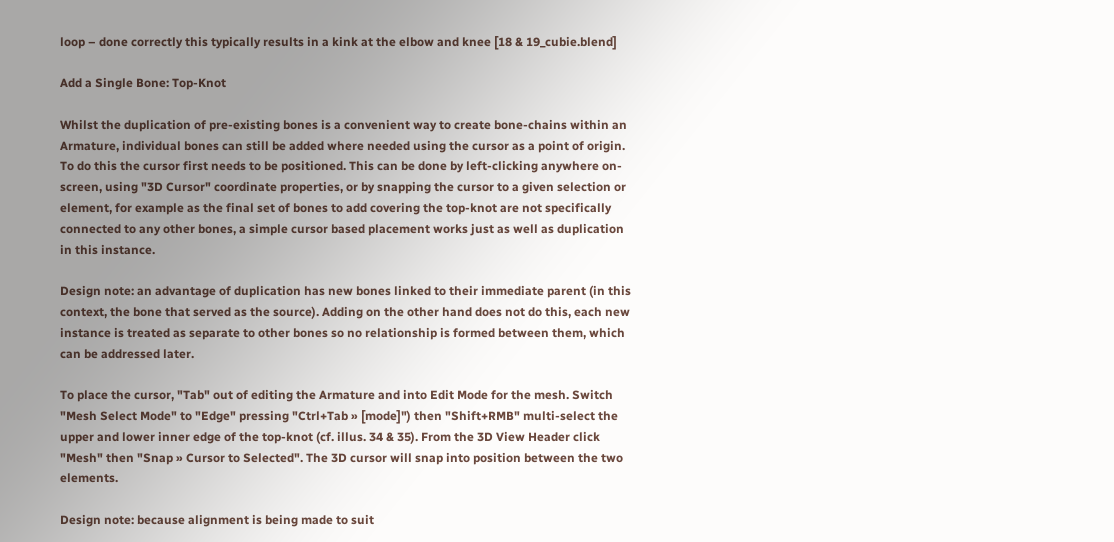loop – done correctly this typically results in a kink at the elbow and knee [18 & 19_cubie.blend]

Add a Single Bone: Top-Knot

Whilst the duplication of pre-existing bones is a convenient way to create bone-chains within an Armature, individual bones can still be added where needed using the cursor as a point of origin. To do this the cursor first needs to be positioned. This can be done by left-clicking anywhere on-screen, using "3D Cursor" coordinate properties, or by snapping the cursor to a given selection or element, for example as the final set of bones to add covering the top-knot are not specifically connected to any other bones, a simple cursor based placement works just as well as duplication in this instance.

Design note: an advantage of duplication has new bones linked to their immediate parent (in this context, the bone that served as the source). Adding on the other hand does not do this, each new instance is treated as separate to other bones so no relationship is formed between them, which can be addressed later.

To place the cursor, "Tab" out of editing the Armature and into Edit Mode for the mesh. Switch "Mesh Select Mode" to "Edge" pressing "Ctrl+Tab » [mode]") then "Shift+RMB" multi-select the upper and lower inner edge of the top-knot (cf. illus. 34 & 35). From the 3D View Header click "Mesh" then "Snap » Cursor to Selected". The 3D cursor will snap into position between the two elements.

Design note: because alignment is being made to suit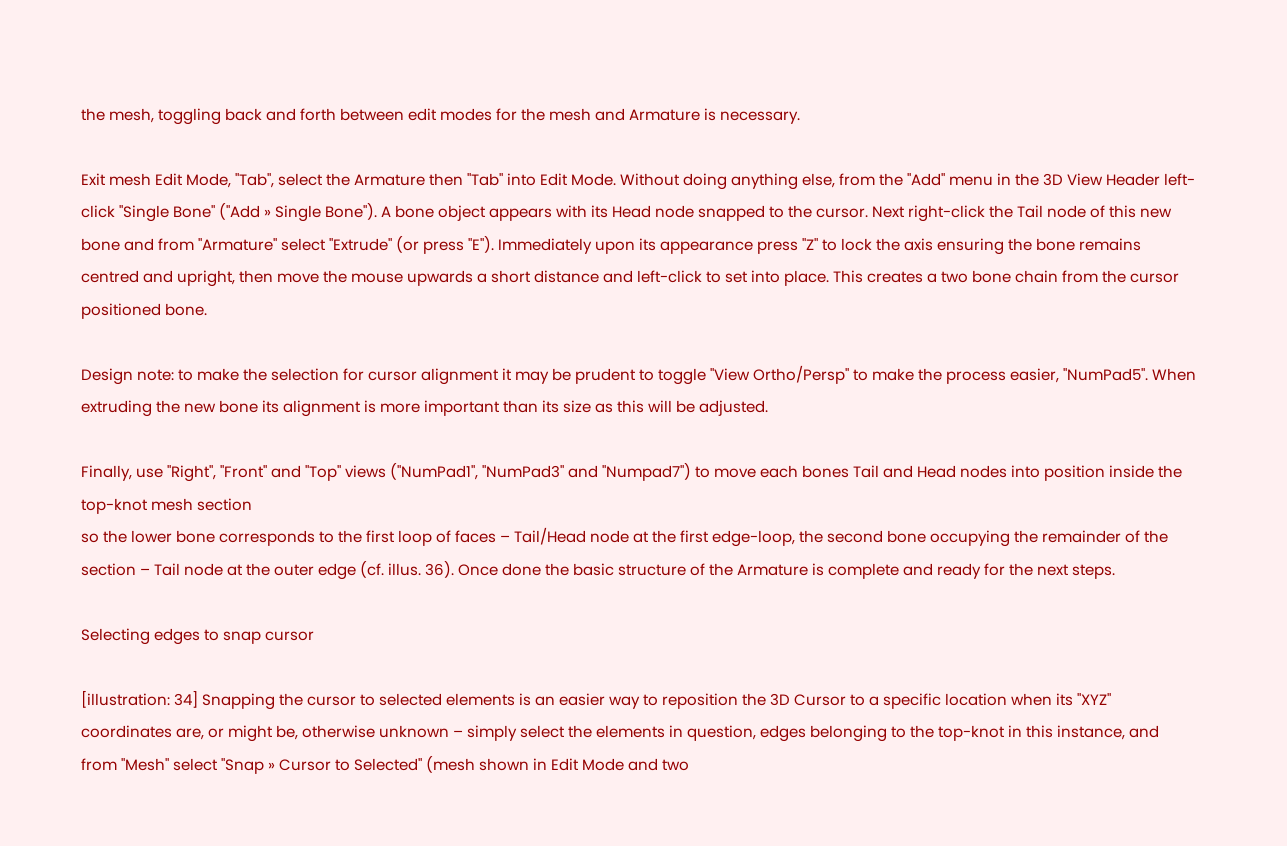the mesh, toggling back and forth between edit modes for the mesh and Armature is necessary.

Exit mesh Edit Mode, "Tab", select the Armature then "Tab" into Edit Mode. Without doing anything else, from the "Add" menu in the 3D View Header left-click "Single Bone" ("Add » Single Bone"). A bone object appears with its Head node snapped to the cursor. Next right-click the Tail node of this new bone and from "Armature" select "Extrude" (or press "E"). Immediately upon its appearance press "Z" to lock the axis ensuring the bone remains centred and upright, then move the mouse upwards a short distance and left-click to set into place. This creates a two bone chain from the cursor positioned bone.

Design note: to make the selection for cursor alignment it may be prudent to toggle "View Ortho/Persp" to make the process easier, "NumPad5". When extruding the new bone its alignment is more important than its size as this will be adjusted.

Finally, use "Right", "Front" and "Top" views ("NumPad1", "NumPad3" and "Numpad7") to move each bones Tail and Head nodes into position inside the top-knot mesh section
so the lower bone corresponds to the first loop of faces – Tail/Head node at the first edge-loop, the second bone occupying the remainder of the section – Tail node at the outer edge (cf. illus. 36). Once done the basic structure of the Armature is complete and ready for the next steps.

Selecting edges to snap cursor

[illustration: 34] Snapping the cursor to selected elements is an easier way to reposition the 3D Cursor to a specific location when its "XYZ" coordinates are, or might be, otherwise unknown – simply select the elements in question, edges belonging to the top-knot in this instance, and from "Mesh" select "Snap » Cursor to Selected" (mesh shown in Edit Mode and two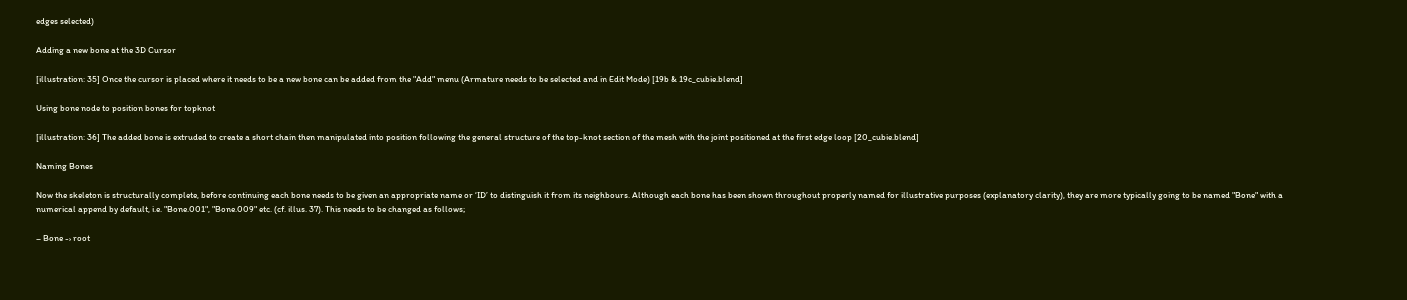edges selected)

Adding a new bone at the 3D Cursor

[illustration: 35] Once the cursor is placed where it needs to be a new bone can be added from the "Add" menu (Armature needs to be selected and in Edit Mode) [19b & 19c_cubie.blend]

Using bone node to position bones for topknot

[illustration: 36] The added bone is extruded to create a short chain then manipulated into position following the general structure of the top-knot section of the mesh with the joint positioned at the first edge loop [20_cubie.blend]

Naming Bones

Now the skeleton is structurally complete, before continuing each bone needs to be given an appropriate name or ‘ID’ to distinguish it from its neighbours. Although each bone has been shown throughout properly named for illustrative purposes (explanatory clarity), they are more typically going to be named "Bone" with a numerical append by default, i.e. "Bone.001", "Bone.009" etc. (cf. illus. 37). This needs to be changed as follows;

– Bone -› root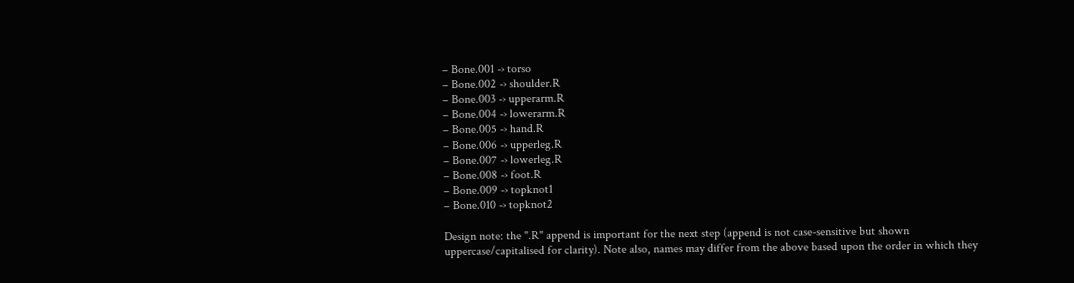– Bone.001 -› torso
– Bone.002 -› shoulder.R
– Bone.003 -› upperarm.R
– Bone.004 -› lowerarm.R
– Bone.005 -› hand.R
– Bone.006 -› upperleg.R
– Bone.007 -› lowerleg.R
– Bone.008 -› foot.R
– Bone.009 -› topknot1
– Bone.010 -› topknot2

Design note: the ".R" append is important for the next step (append is not case-sensitive but shown uppercase/capitalised for clarity). Note also, names may differ from the above based upon the order in which they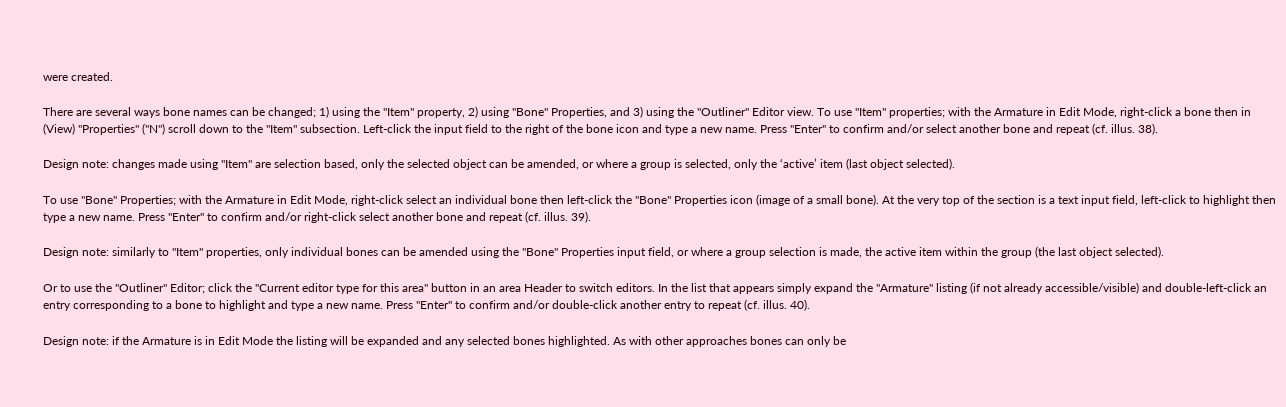were created.

There are several ways bone names can be changed; 1) using the "Item" property, 2) using "Bone" Properties, and 3) using the "Outliner" Editor view. To use "Item" properties; with the Armature in Edit Mode, right-click a bone then in (View) "Properties" ("N") scroll down to the "Item" subsection. Left-click the input field to the right of the bone icon and type a new name. Press "Enter" to confirm and/or select another bone and repeat (cf. illus. 38).

Design note: changes made using "Item" are selection based, only the selected object can be amended, or where a group is selected, only the ‘active’ item (last object selected).

To use "Bone" Properties; with the Armature in Edit Mode, right-click select an individual bone then left-click the "Bone" Properties icon (image of a small bone). At the very top of the section is a text input field, left-click to highlight then type a new name. Press "Enter" to confirm and/or right-click select another bone and repeat (cf. illus. 39).

Design note: similarly to "Item" properties, only individual bones can be amended using the "Bone" Properties input field, or where a group selection is made, the active item within the group (the last object selected).

Or to use the "Outliner" Editor; click the "Current editor type for this area" button in an area Header to switch editors. In the list that appears simply expand the "Armature" listing (if not already accessible/visible) and double-left-click an entry corresponding to a bone to highlight and type a new name. Press "Enter" to confirm and/or double-click another entry to repeat (cf. illus. 40).

Design note: if the Armature is in Edit Mode the listing will be expanded and any selected bones highlighted. As with other approaches bones can only be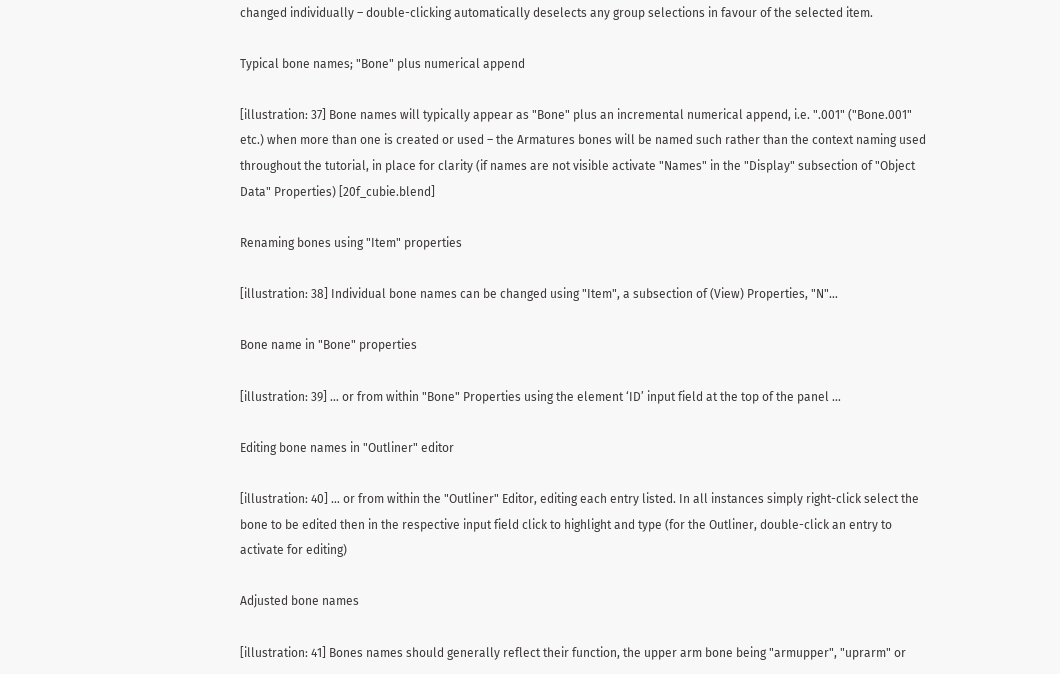changed individually – double-clicking automatically deselects any group selections in favour of the selected item.

Typical bone names; "Bone" plus numerical append

[illustration: 37] Bone names will typically appear as "Bone" plus an incremental numerical append, i.e. ".001" ("Bone.001" etc.) when more than one is created or used – the Armatures bones will be named such rather than the context naming used throughout the tutorial, in place for clarity (if names are not visible activate "Names" in the "Display" subsection of "Object Data" Properties) [20f_cubie.blend]

Renaming bones using "Item" properties

[illustration: 38] Individual bone names can be changed using "Item", a subsection of (View) Properties, "N"…

Bone name in "Bone" properties

[illustration: 39] … or from within "Bone" Properties using the element ‘ID’ input field at the top of the panel …

Editing bone names in "Outliner" editor

[illustration: 40] … or from within the "Outliner" Editor, editing each entry listed. In all instances simply right-click select the bone to be edited then in the respective input field click to highlight and type (for the Outliner, double-click an entry to activate for editing)

Adjusted bone names

[illustration: 41] Bones names should generally reflect their function, the upper arm bone being "armupper", "uprarm" or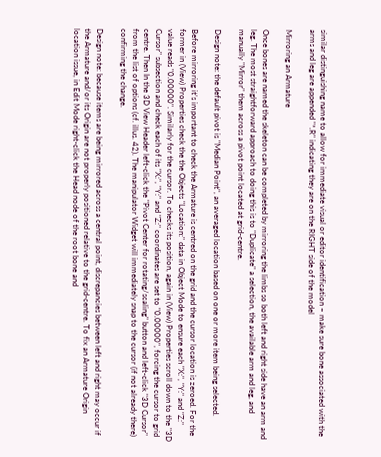similar distinguishing name to allow for immediate visual or editor identification – make sure bone associated with the arms and leg are appended "*.R" indicating they are on the RIGHT side of the model

Mirroring an Armature

Once bones are named the skeleton can be completed by mirroring the limbs so both left and right side have an arm and leg. The most straightforward approach to doing this is to "Duplicate" a selection, the available arm and leg, and manually "Mirror" them across a pivot point located at grid-centre.

Design note: the default pivot is "Median Point", an averaged location based on one or more item being selected.

Before mirroring it’s important to check the Armature is centred on the grid and the cursor location is zeroed. For the former in (View) Properties check the the Objects "Location:" data in Object Mode to ensure each "X:", "Y:" and "Z:" value reads "0.00000". Similarly for the cursor. To checks its position, again in (View) Properties scroll down to the "3D Cursor" subsection and check each of its "X:", "Y:" and "Z:" coordinates are set to "0.00000", forcing the cursor to grid centre. Then In the 3D View Header left-click the "Pivot Center for rotating/scaling" button and left-click "3D Cursor" from the list of options (cf. illus. 42). The manipulator Widget will immediately snap to the cursor (if not already there) confirming the change.

Design note: because items are being mirrored across a central point, discrepancies between left and right may occur if the Armature and/or its Origin are not properly positioned relative to the grid-centre. To fix an Armature Origin location issue, in Edit Mode right-click the Head node of the root bone and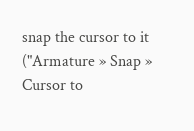snap the cursor to it ("Armature » Snap » Cursor to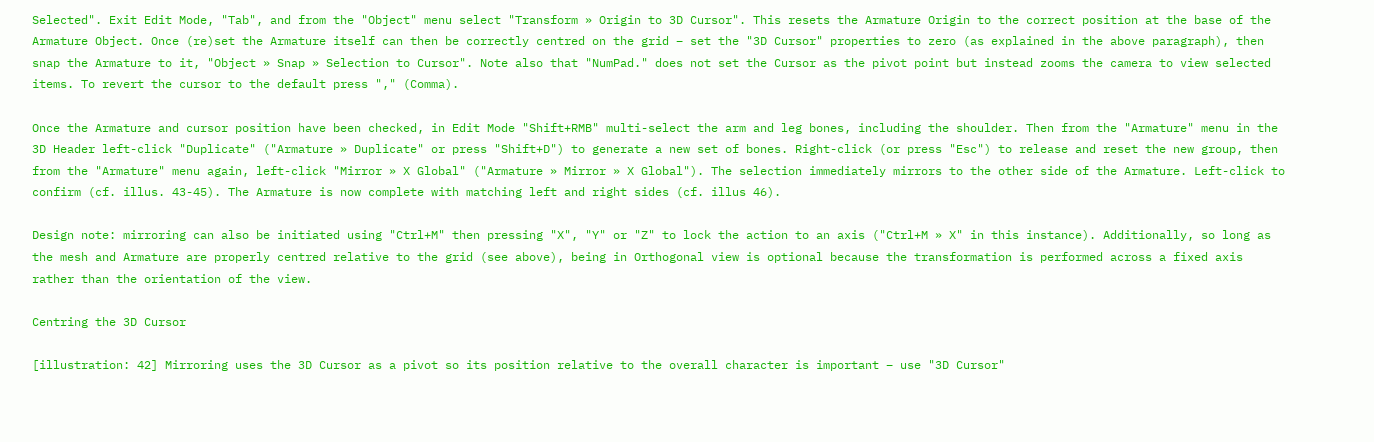Selected". Exit Edit Mode, "Tab", and from the "Object" menu select "Transform » Origin to 3D Cursor". This resets the Armature Origin to the correct position at the base of the Armature Object. Once (re)set the Armature itself can then be correctly centred on the grid – set the "3D Cursor" properties to zero (as explained in the above paragraph), then snap the Armature to it, "Object » Snap » Selection to Cursor". Note also that "NumPad." does not set the Cursor as the pivot point but instead zooms the camera to view selected items. To revert the cursor to the default press "," (Comma).

Once the Armature and cursor position have been checked, in Edit Mode "Shift+RMB" multi-select the arm and leg bones, including the shoulder. Then from the "Armature" menu in the 3D Header left-click "Duplicate" ("Armature » Duplicate" or press "Shift+D") to generate a new set of bones. Right-click (or press "Esc") to release and reset the new group, then from the "Armature" menu again, left-click "Mirror » X Global" ("Armature » Mirror » X Global"). The selection immediately mirrors to the other side of the Armature. Left-click to confirm (cf. illus. 43-45). The Armature is now complete with matching left and right sides (cf. illus 46).

Design note: mirroring can also be initiated using "Ctrl+M" then pressing "X", "Y" or "Z" to lock the action to an axis ("Ctrl+M » X" in this instance). Additionally, so long as the mesh and Armature are properly centred relative to the grid (see above), being in Orthogonal view is optional because the transformation is performed across a fixed axis rather than the orientation of the view.

Centring the 3D Cursor

[illustration: 42] Mirroring uses the 3D Cursor as a pivot so its position relative to the overall character is important – use "3D Cursor"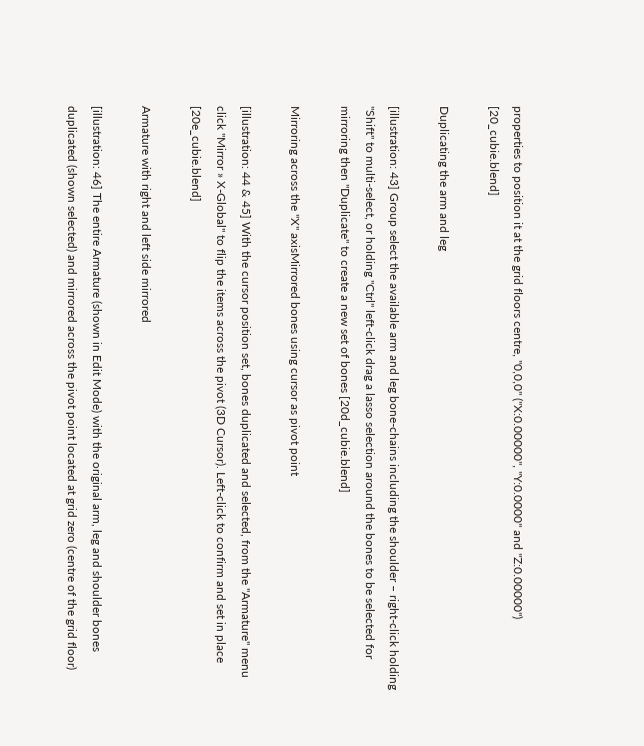properties to position it at the grid floors centre, "0,0,0" ("X:0.00000", "Y:0.0000" and "Z:0.00000") [20_cubie.blend]

Duplicating the arm and leg

[illustration: 43] Group select the available arm and leg bone-chains including the shoulder – right-click holding "Shift" to multi-select, or holding "Ctrl" left-click drag a lasso selection around the bones to be selected for mirroring then "Duplicate" to create a new set of bones [20d_cubie.blend]

Mirroring across the "X" axisMirrored bones using cursor as pivot point

[illustration: 44 & 45] With the cursor position set, bones duplicated and selected, from the "Armature" menu click "Mirror » X-Global" to flip the items across the pivot (3D Cursor). Left-click to confirm and set in place [20e_cubie.blend]

Armature with right and left side mirrored

[illustration: 46] The entire Armature (shown in Edit Mode) with the original arm, leg and shoulder bones duplicated (shown selected) and mirrored across the pivot point located at grid zero (centre of the grid floor)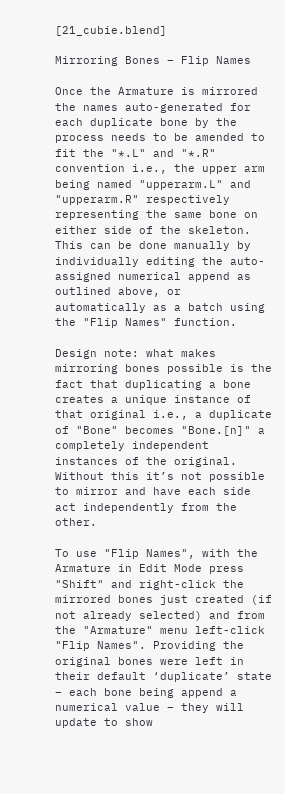[21_cubie.blend]

Mirroring Bones – Flip Names

Once the Armature is mirrored the names auto-generated for each duplicate bone by the process needs to be amended to fit the "*.L" and "*.R" convention i.e., the upper arm being named "upperarm.L" and "upperarm.R" respectively representing the same bone on either side of the skeleton. This can be done manually by individually editing the auto-assigned numerical append as outlined above, or automatically as a batch using the "Flip Names" function.

Design note: what makes mirroring bones possible is the fact that duplicating a bone creates a unique instance of that original i.e., a duplicate of "Bone" becomes "Bone.[n]" a completely independent instances of the original. Without this it’s not possible to mirror and have each side act independently from the other.

To use "Flip Names", with the Armature in Edit Mode press "Shift" and right-click the mirrored bones just created (if not already selected) and from the "Armature" menu left-click "Flip Names". Providing the original bones were left in their default ‘duplicate’ state – each bone being append a numerical value – they will update to show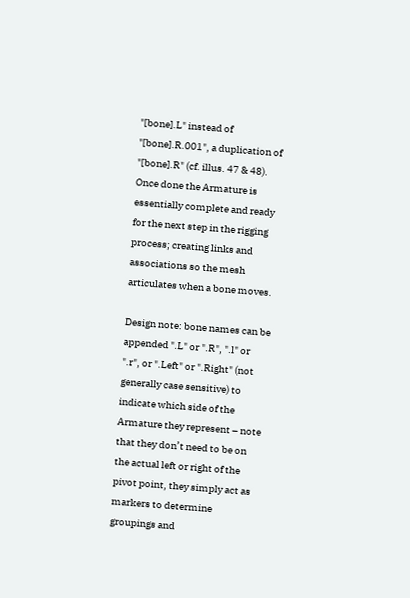"[bone].L" instead of "[bone].R.001", a duplication of "[bone].R" (cf. illus. 47 & 48). Once done the Armature is essentially complete and ready for the next step in the rigging process; creating links and associations so the mesh articulates when a bone moves.

Design note: bone names can be appended ".L" or ".R", ".l" or ".r", or ".Left" or ".Right" (not generally case sensitive) to indicate which side of the Armature they represent – note that they don’t need to be on the actual left or right of the pivot point, they simply act as markers to determine groupings and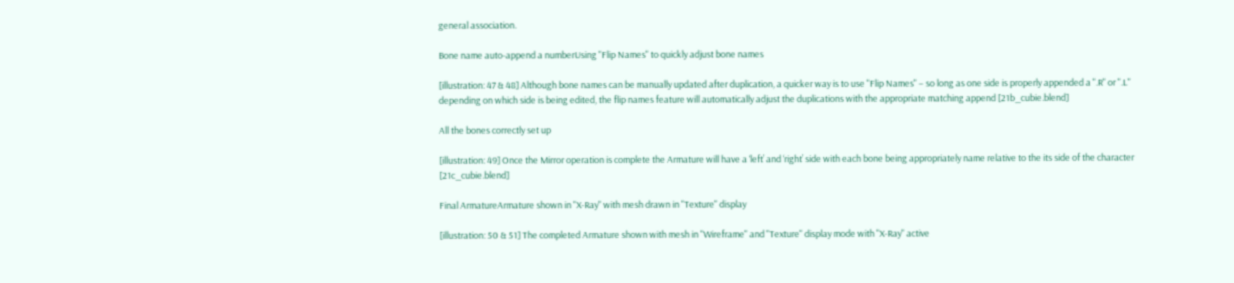general association.

Bone name auto-append a numberUsing "Flip Names" to quickly adjust bone names

[illustration: 47 & 48] Although bone names can be manually updated after duplication, a quicker way is to use "Flip Names" – so long as one side is properly appended a ".R" or ".L" depending on which side is being edited, the flip names feature will automatically adjust the duplications with the appropriate matching append [21b_cubie.blend]

All the bones correctly set up

[illustration: 49] Once the Mirror operation is complete the Armature will have a ‘left’ and ‘right’ side with each bone being appropriately name relative to the its side of the character [21c_cubie.blend]

Final ArmatureArmature shown in "X-Ray" with mesh drawn in "Texture" display

[illustration: 50 & 51] The completed Armature shown with mesh in "Wireframe" and "Texture" display mode with "X-Ray" active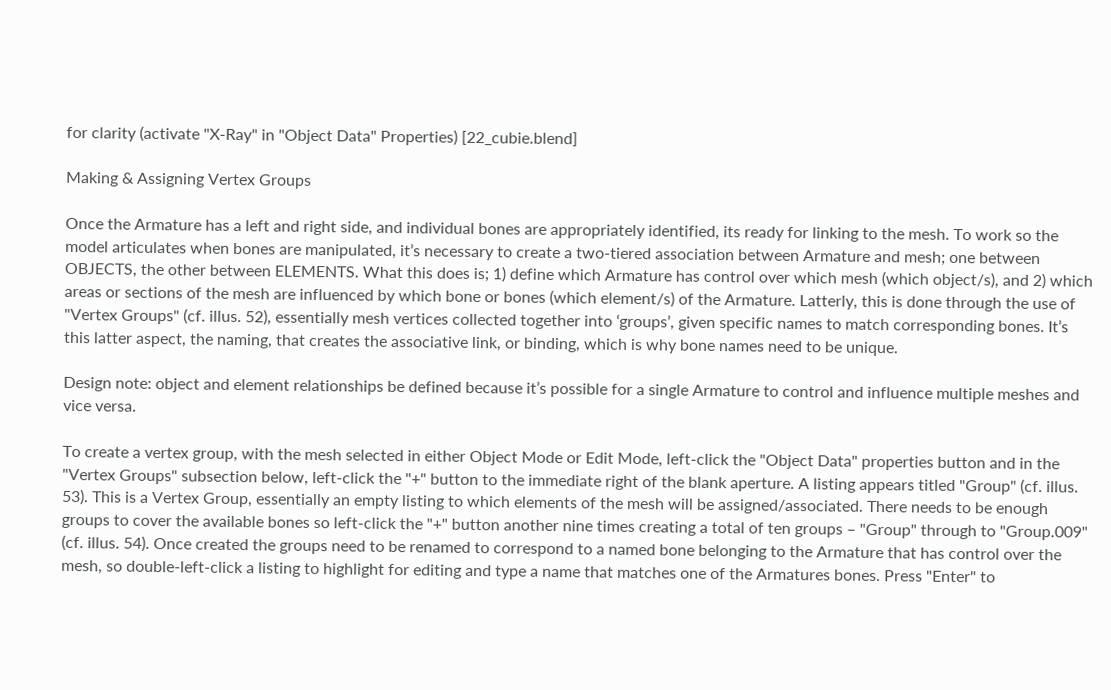for clarity (activate "X-Ray" in "Object Data" Properties) [22_cubie.blend]

Making & Assigning Vertex Groups

Once the Armature has a left and right side, and individual bones are appropriately identified, its ready for linking to the mesh. To work so the model articulates when bones are manipulated, it’s necessary to create a two-tiered association between Armature and mesh; one between OBJECTS, the other between ELEMENTS. What this does is; 1) define which Armature has control over which mesh (which object/s), and 2) which areas or sections of the mesh are influenced by which bone or bones (which element/s) of the Armature. Latterly, this is done through the use of "Vertex Groups" (cf. illus. 52), essentially mesh vertices collected together into ‘groups’, given specific names to match corresponding bones. It’s this latter aspect, the naming, that creates the associative link, or binding, which is why bone names need to be unique.

Design note: object and element relationships be defined because it’s possible for a single Armature to control and influence multiple meshes and vice versa.

To create a vertex group, with the mesh selected in either Object Mode or Edit Mode, left-click the "Object Data" properties button and in the "Vertex Groups" subsection below, left-click the "+" button to the immediate right of the blank aperture. A listing appears titled "Group" (cf. illus. 53). This is a Vertex Group, essentially an empty listing to which elements of the mesh will be assigned/associated. There needs to be enough groups to cover the available bones so left-click the "+" button another nine times creating a total of ten groups – "Group" through to "Group.009" (cf. illus. 54). Once created the groups need to be renamed to correspond to a named bone belonging to the Armature that has control over the mesh, so double-left-click a listing to highlight for editing and type a name that matches one of the Armatures bones. Press "Enter" to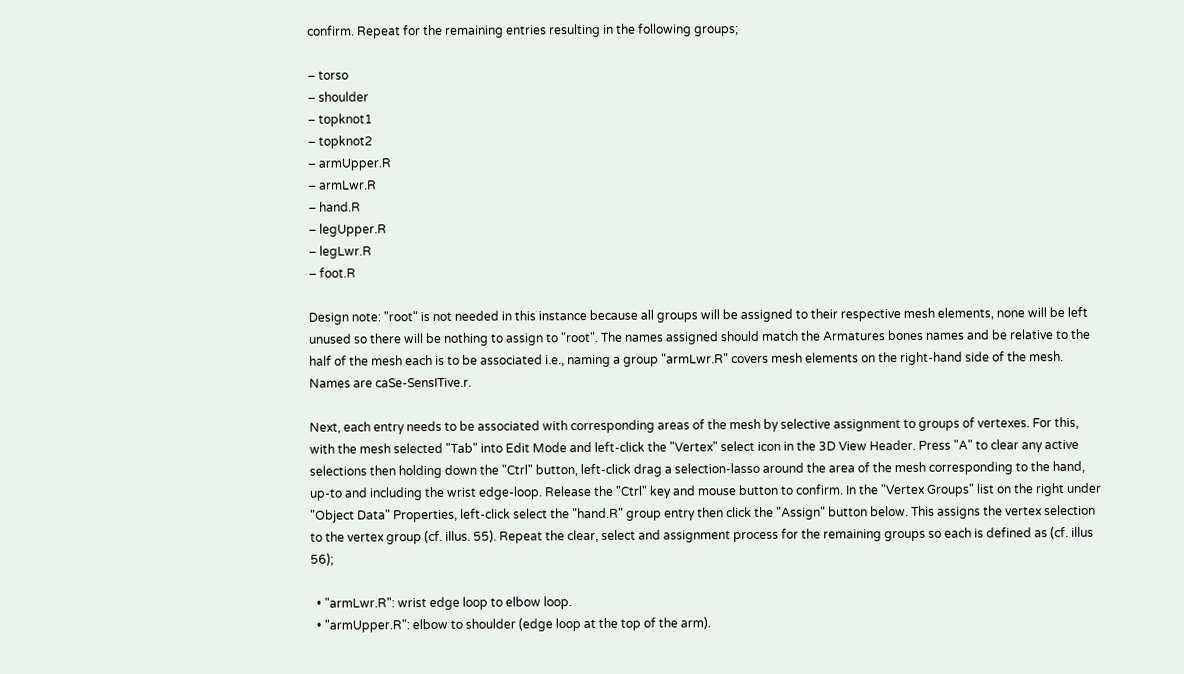confirm. Repeat for the remaining entries resulting in the following groups;

– torso
– shoulder
– topknot1
– topknot2
– armUpper.R
– armLwr.R
– hand.R
– legUpper.R
– legLwr.R
– foot.R

Design note: "root" is not needed in this instance because all groups will be assigned to their respective mesh elements, none will be left unused so there will be nothing to assign to "root". The names assigned should match the Armatures bones names and be relative to the half of the mesh each is to be associated i.e., naming a group "armLwr.R" covers mesh elements on the right-hand side of the mesh. Names are caSe-SensITive.r.

Next, each entry needs to be associated with corresponding areas of the mesh by selective assignment to groups of vertexes. For this, with the mesh selected "Tab" into Edit Mode and left-click the "Vertex" select icon in the 3D View Header. Press "A" to clear any active selections then holding down the "Ctrl" button, left-click drag a selection-lasso around the area of the mesh corresponding to the hand, up-to and including the wrist edge-loop. Release the "Ctrl" key and mouse button to confirm. In the "Vertex Groups" list on the right under "Object Data" Properties, left-click select the "hand.R" group entry then click the "Assign" button below. This assigns the vertex selection to the vertex group (cf. illus. 55). Repeat the clear, select and assignment process for the remaining groups so each is defined as (cf. illus 56);

  • "armLwr.R": wrist edge loop to elbow loop.
  • "armUpper.R": elbow to shoulder (edge loop at the top of the arm).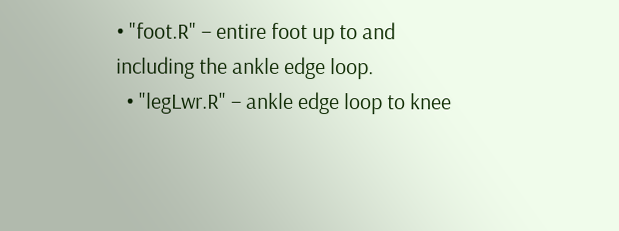• "foot.R" – entire foot up to and including the ankle edge loop.
  • "legLwr.R" – ankle edge loop to knee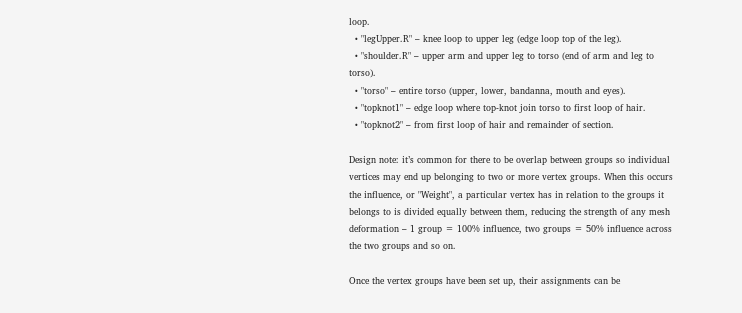loop.
  • "legUpper.R" – knee loop to upper leg (edge loop top of the leg).
  • "shoulder.R" – upper arm and upper leg to torso (end of arm and leg to torso).
  • "torso" – entire torso (upper, lower, bandanna, mouth and eyes).
  • "topknot1" – edge loop where top-knot join torso to first loop of hair.
  • "topknot2" – from first loop of hair and remainder of section.

Design note: it’s common for there to be overlap between groups so individual vertices may end up belonging to two or more vertex groups. When this occurs the influence, or "Weight", a particular vertex has in relation to the groups it belongs to is divided equally between them, reducing the strength of any mesh deformation – 1 group = 100% influence, two groups = 50% influence across the two groups and so on.

Once the vertex groups have been set up, their assignments can be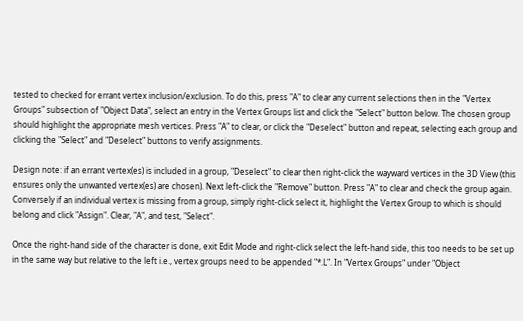tested to checked for errant vertex inclusion/exclusion. To do this, press "A" to clear any current selections then in the "Vertex Groups" subsection of "Object Data", select an entry in the Vertex Groups list and click the "Select" button below. The chosen group should highlight the appropriate mesh vertices. Press "A" to clear, or click the "Deselect" button and repeat, selecting each group and clicking the "Select" and "Deselect" buttons to verify assignments.

Design note: if an errant vertex(es) is included in a group, "Deselect" to clear then right-click the wayward vertices in the 3D View (this ensures only the unwanted vertex(es) are chosen). Next left-click the "Remove" button. Press "A" to clear and check the group again. Conversely if an individual vertex is missing from a group, simply right-click select it, highlight the Vertex Group to which is should belong and click "Assign". Clear, "A", and test, "Select".

Once the right-hand side of the character is done, exit Edit Mode and right-click select the left-hand side, this too needs to be set up in the same way but relative to the left i.e., vertex groups need to be appended "*.L". In "Vertex Groups" under "Object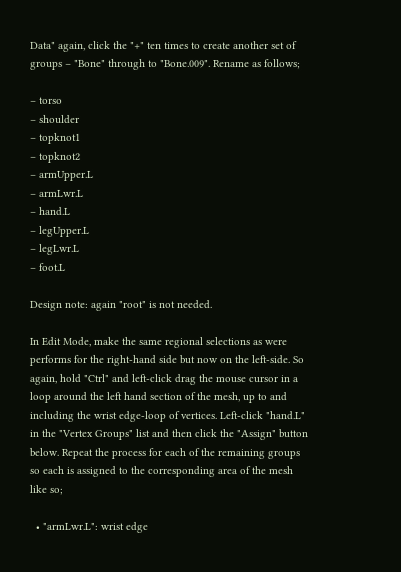Data" again, click the "+" ten times to create another set of groups – "Bone" through to "Bone.009". Rename as follows;

– torso
– shoulder
– topknot1
– topknot2
– armUpper.L
– armLwr.L
– hand.L
– legUpper.L
– legLwr.L
– foot.L

Design note: again "root" is not needed.

In Edit Mode, make the same regional selections as were performs for the right-hand side but now on the left-side. So again, hold "Ctrl" and left-click drag the mouse cursor in a loop around the left hand section of the mesh, up to and including the wrist edge-loop of vertices. Left-click "hand.L" in the "Vertex Groups" list and then click the "Assign" button below. Repeat the process for each of the remaining groups so each is assigned to the corresponding area of the mesh like so;

  • "armLwr.L": wrist edge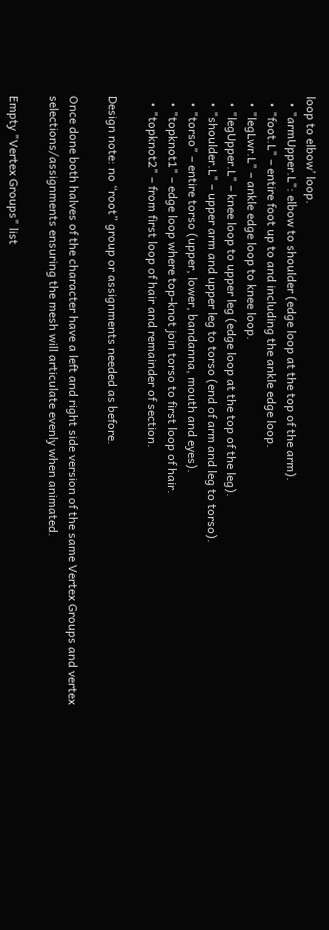loop to elbow’ loop.
  • "armUpper.L": elbow to shoulder (edge loop at the top of the arm).
  • "foot.L" – entire foot up to and including the ankle edge loop.
  • "legLwr.L" – ankle edge loop to knee loop.
  • "legUpper.L" – knee loop to upper leg (edge loop at the top of the leg).
  • "shoulder.L" – upper arm and upper leg to torso (end of arm and leg to torso).
  • "torso" – entire torso (upper, lower, bandanna, mouth and eyes).
  • "topknot1" – edge loop where top-knot join torso to first loop of hair.
  • "topknot2" – from first loop of hair and remainder of section.

Design note: no “root” group or assignments needed as before.

Once done both halves of the character have a left and right side version of the same Vertex Groups and vertex selections/assignments ensuring the mesh will articulate evenly when animated.

Empty "Vertex Groups" list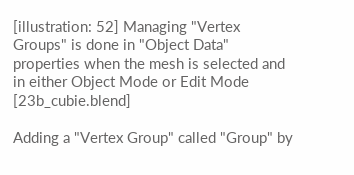[illustration: 52] Managing "Vertex Groups" is done in "Object Data" properties when the mesh is selected and in either Object Mode or Edit Mode [23b_cubie.blend]

Adding a "Vertex Group" called "Group" by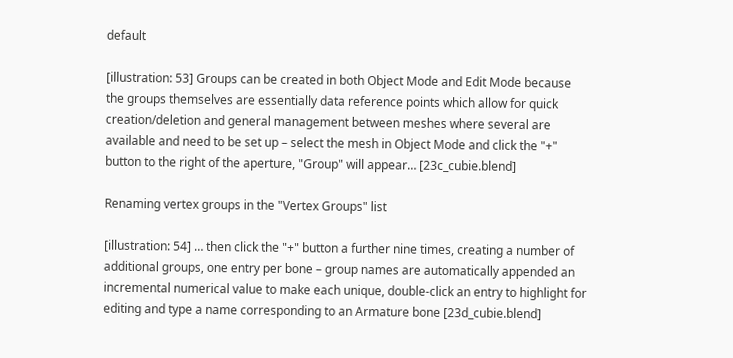default

[illustration: 53] Groups can be created in both Object Mode and Edit Mode because the groups themselves are essentially data reference points which allow for quick creation/deletion and general management between meshes where several are available and need to be set up – select the mesh in Object Mode and click the "+" button to the right of the aperture, "Group" will appear… [23c_cubie.blend]

Renaming vertex groups in the "Vertex Groups" list

[illustration: 54] … then click the "+" button a further nine times, creating a number of additional groups, one entry per bone – group names are automatically appended an incremental numerical value to make each unique, double-click an entry to highlight for editing and type a name corresponding to an Armature bone [23d_cubie.blend]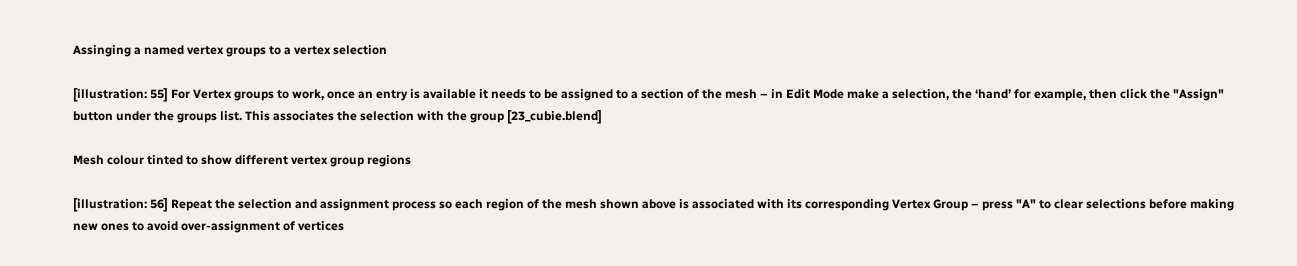Assinging a named vertex groups to a vertex selection

[illustration: 55] For Vertex groups to work, once an entry is available it needs to be assigned to a section of the mesh – in Edit Mode make a selection, the ‘hand’ for example, then click the "Assign" button under the groups list. This associates the selection with the group [23_cubie.blend]

Mesh colour tinted to show different vertex group regions

[illustration: 56] Repeat the selection and assignment process so each region of the mesh shown above is associated with its corresponding Vertex Group – press "A" to clear selections before making new ones to avoid over-assignment of vertices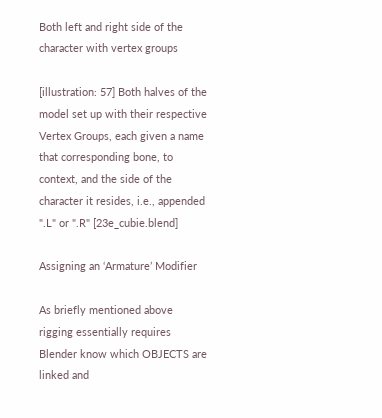Both left and right side of the character with vertex groups

[illustration: 57] Both halves of the model set up with their respective Vertex Groups, each given a name that corresponding bone, to context, and the side of the character it resides, i.e., appended ".L" or ".R" [23e_cubie.blend]

Assigning an ‘Armature’ Modifier

As briefly mentioned above rigging essentially requires Blender know which OBJECTS are linked and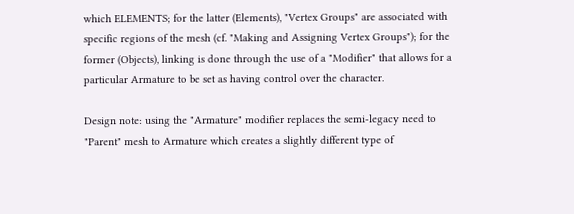which ELEMENTS; for the latter (Elements), "Vertex Groups" are associated with specific regions of the mesh (cf. "Making and Assigning Vertex Groups"); for the former (Objects), linking is done through the use of a "Modifier" that allows for a particular Armature to be set as having control over the character.

Design note: using the "Armature" modifier replaces the semi-legacy need to "Parent" mesh to Armature which creates a slightly different type of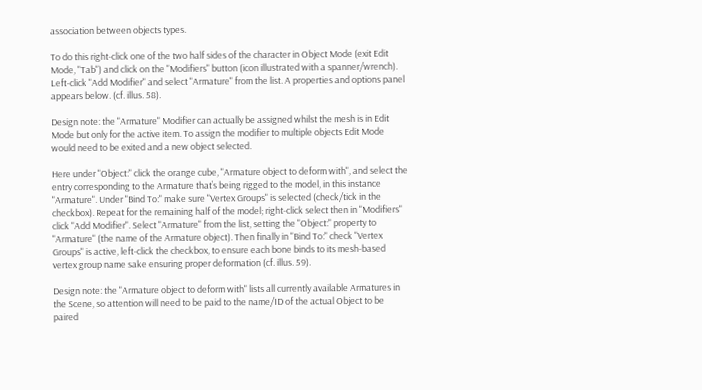association between objects types.

To do this right-click one of the two half sides of the character in Object Mode (exit Edit Mode, "Tab") and click on the "Modifiers" button (icon illustrated with a spanner/wrench). Left-click "Add Modifier" and select "Armature" from the list. A properties and options panel appears below. (cf. illus. 58).

Design note: the "Armature" Modifier can actually be assigned whilst the mesh is in Edit Mode but only for the active item. To assign the modifier to multiple objects Edit Mode would need to be exited and a new object selected.

Here under "Object:" click the orange cube, "Armature object to deform with", and select the entry corresponding to the Armature that’s being rigged to the model, in this instance "Armature". Under "Bind To:" make sure "Vertex Groups" is selected (check/tick in the checkbox). Repeat for the remaining half of the model; right-click select then in "Modifiers" click "Add Modifier". Select "Armature" from the list, setting the "Object:" property to "Armature" (the name of the Armature object). Then finally in "Bind To:" check "Vertex Groups" is active, left-click the checkbox, to ensure each bone binds to its mesh-based vertex group name sake ensuring proper deformation (cf. illus. 59).

Design note: the "Armature object to deform with" lists all currently available Armatures in the Scene, so attention will need to be paid to the name/ID of the actual Object to be paired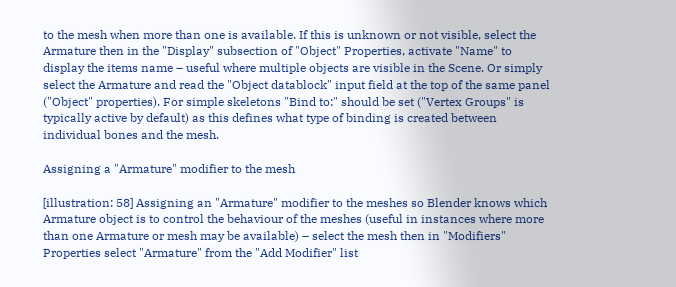to the mesh when more than one is available. If this is unknown or not visible, select the Armature then in the "Display" subsection of "Object" Properties, activate "Name" to display the items name – useful where multiple objects are visible in the Scene. Or simply select the Armature and read the "Object datablock" input field at the top of the same panel ("Object" properties). For simple skeletons "Bind to:" should be set ("Vertex Groups" is typically active by default) as this defines what type of binding is created between individual bones and the mesh.

Assigning a "Armature" modifier to the mesh

[illustration: 58] Assigning an "Armature" modifier to the meshes so Blender knows which Armature object is to control the behaviour of the meshes (useful in instances where more than one Armature or mesh may be available) – select the mesh then in "Modifiers" Properties select "Armature" from the "Add Modifier" list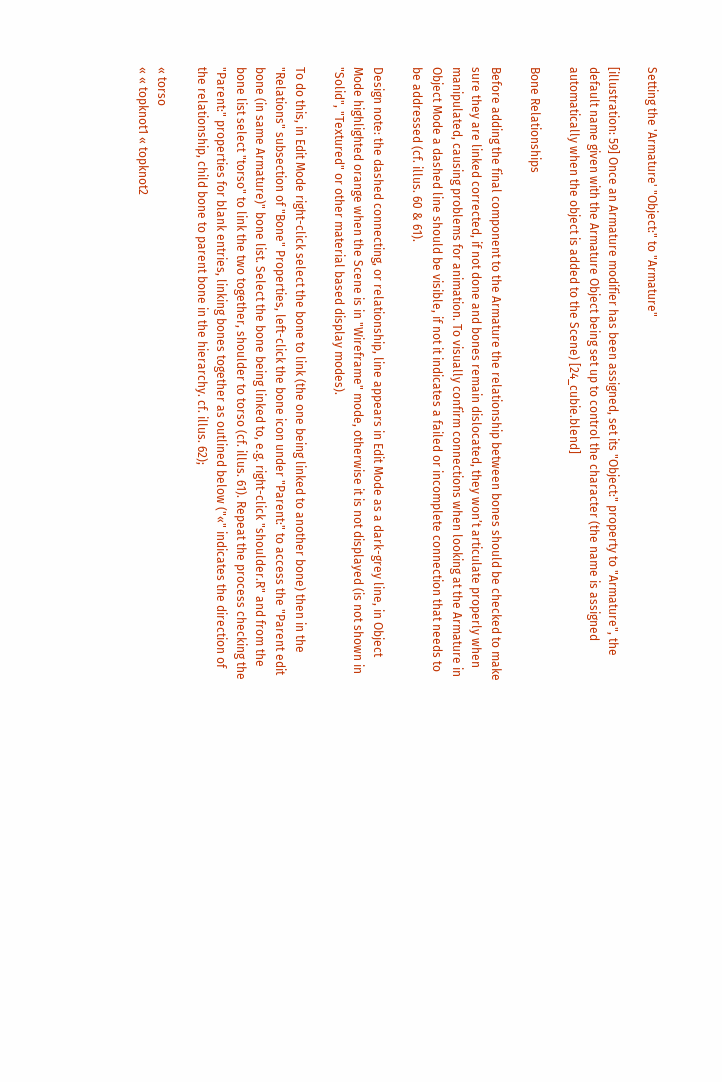Setting the 'Armature' "Object:" to "Armature"

[illustration: 59] Once an Armature modifier has been assigned, set its "Object:" property to "Armature", the default name given with the Armature Object being set up to control the character (the name is assigned automatically when the object is added to the Scene) [24_cubie.blend]

Bone Relationships

Before adding the final component to the Armature the relationship between bones should be checked to make sure they are linked corrected, if not done and bones remain dislocated, they won’t articulate properly when manipulated, causing problems for animation. To visually confirm connections when looking at the Armature in Object Mode a dashed line should be visible, if not it indicates a failed or incomplete connection that needs to be addressed (cf. illus. 60 & 61).

Design note: the dashed connecting, or relationship, line appears in Edit Mode as a dark-grey line, in Object Mode highlighted orange when the Scene is in "Wireframe" mode, otherwise it is not displayed (is not shown in "Solid", "Textured" or other material based display modes).

To do this, in Edit Mode right-click select the bone to link (the one being linked to another bone) then in the "Relations" subsection of "Bone" Properties, left-click the bone icon under "Parent:" to access the "Parent edit bone (in same Armature)" bone list. Select the bone being linked to, e.g. right-click "shoulder.R" and from the bone list select "torso" to link the two together, shoulder to torso (cf. illus. 61). Repeat the process checking the "Parent:" properties for blank entries, linking bones together as outlined below ("«" indicates the direction of the relationship, child bone to parent bone in the hierarchy. cf. illus. 62);

« torso
« « topknot1 « topknot2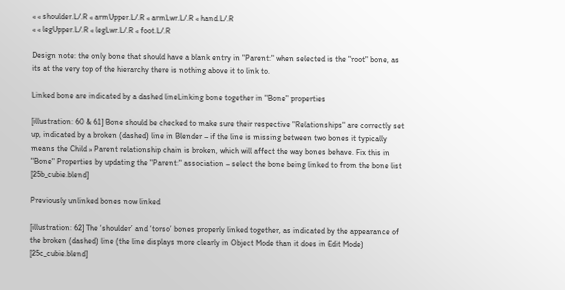« « shoulder.L/.R « armUpper.L/.R « armLwr.L/.R « hand.L/.R
« « legUpper.L/.R « legLwr.L/.R « foot.L/.R

Design note: the only bone that should have a blank entry in "Parent:" when selected is the "root" bone, as its at the very top of the hierarchy there is nothing above it to link to.

Linked bone are indicated by a dashed lineLinking bone together in "Bone" properties

[illustration: 60 & 61] Bone should be checked to make sure their respective "Relationships" are correctly set up, indicated by a broken (dashed) line in Blender – if the line is missing between two bones it typically means the Child » Parent relationship chain is broken, which will affect the way bones behave. Fix this in "Bone" Properties by updating the "Parent:" association – select the bone being linked to from the bone list [25b_cubie.blend]

Previously unlinked bones now linked

[illustration: 62] The ‘shoulder’ and ‘torso’ bones properly linked together, as indicated by the appearance of the broken (dashed) line (the line displays more clearly in Object Mode than it does in Edit Mode) [25c_cubie.blend]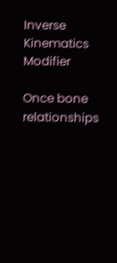Inverse Kinematics Modifier

Once bone relationships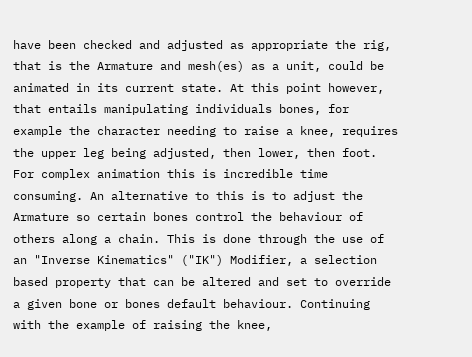have been checked and adjusted as appropriate the rig, that is the Armature and mesh(es) as a unit, could be animated in its current state. At this point however, that entails manipulating individuals bones, for example the character needing to raise a knee, requires the upper leg being adjusted, then lower, then foot. For complex animation this is incredible time consuming. An alternative to this is to adjust the Armature so certain bones control the behaviour of others along a chain. This is done through the use of an "Inverse Kinematics" ("IK") Modifier, a selection based property that can be altered and set to override a given bone or bones default behaviour. Continuing with the example of raising the knee,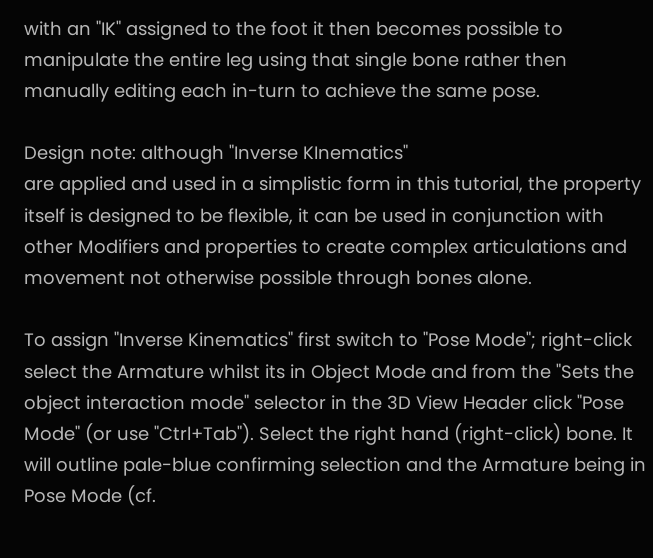with an "IK" assigned to the foot it then becomes possible to manipulate the entire leg using that single bone rather then manually editing each in-turn to achieve the same pose.

Design note: although "Inverse KInematics"
are applied and used in a simplistic form in this tutorial, the property itself is designed to be flexible, it can be used in conjunction with other Modifiers and properties to create complex articulations and movement not otherwise possible through bones alone.

To assign "Inverse Kinematics" first switch to "Pose Mode"; right-click select the Armature whilst its in Object Mode and from the "Sets the object interaction mode" selector in the 3D View Header click "Pose Mode" (or use "Ctrl+Tab"). Select the right hand (right-click) bone. It will outline pale-blue confirming selection and the Armature being in Pose Mode (cf.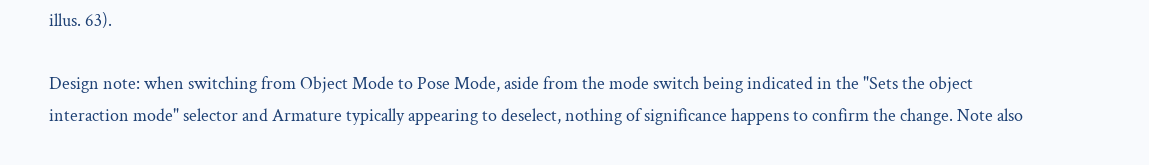illus. 63).

Design note: when switching from Object Mode to Pose Mode, aside from the mode switch being indicated in the "Sets the object interaction mode" selector and Armature typically appearing to deselect, nothing of significance happens to confirm the change. Note also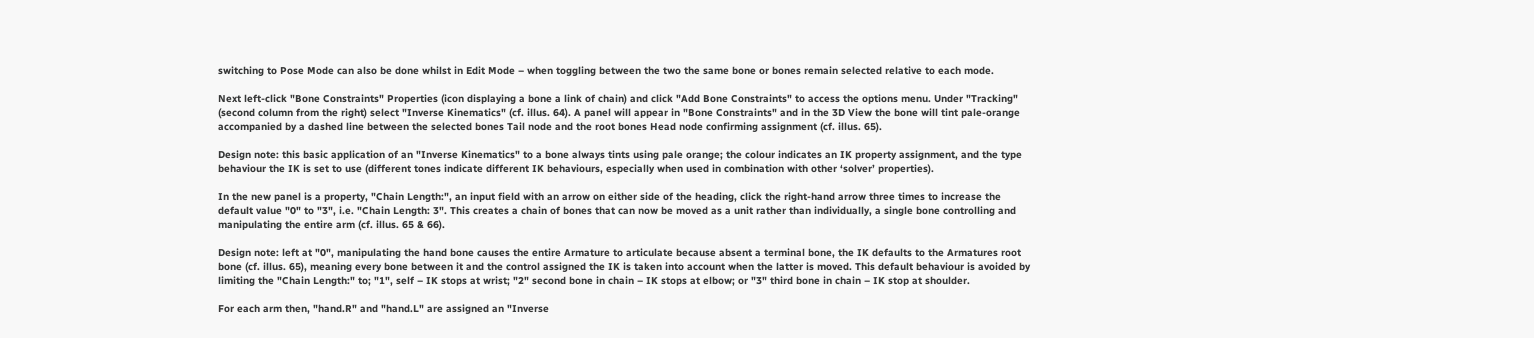switching to Pose Mode can also be done whilst in Edit Mode – when toggling between the two the same bone or bones remain selected relative to each mode.

Next left-click "Bone Constraints" Properties (icon displaying a bone a link of chain) and click "Add Bone Constraints" to access the options menu. Under "Tracking" (second column from the right) select "Inverse Kinematics" (cf. illus. 64). A panel will appear in "Bone Constraints" and in the 3D View the bone will tint pale-orange accompanied by a dashed line between the selected bones Tail node and the root bones Head node confirming assignment (cf. illus. 65).

Design note: this basic application of an "Inverse Kinematics" to a bone always tints using pale orange; the colour indicates an IK property assignment, and the type behaviour the IK is set to use (different tones indicate different IK behaviours, especially when used in combination with other ‘solver’ properties).

In the new panel is a property, "Chain Length:", an input field with an arrow on either side of the heading, click the right-hand arrow three times to increase the default value "0" to "3", i.e. "Chain Length: 3". This creates a chain of bones that can now be moved as a unit rather than individually, a single bone controlling and manipulating the entire arm (cf. illus. 65 & 66).

Design note: left at "0", manipulating the hand bone causes the entire Armature to articulate because absent a terminal bone, the IK defaults to the Armatures root bone (cf. illus. 65), meaning every bone between it and the control assigned the IK is taken into account when the latter is moved. This default behaviour is avoided by limiting the "Chain Length:" to; "1", self – IK stops at wrist; "2" second bone in chain – IK stops at elbow; or "3" third bone in chain – IK stop at shoulder.

For each arm then, "hand.R" and "hand.L" are assigned an "Inverse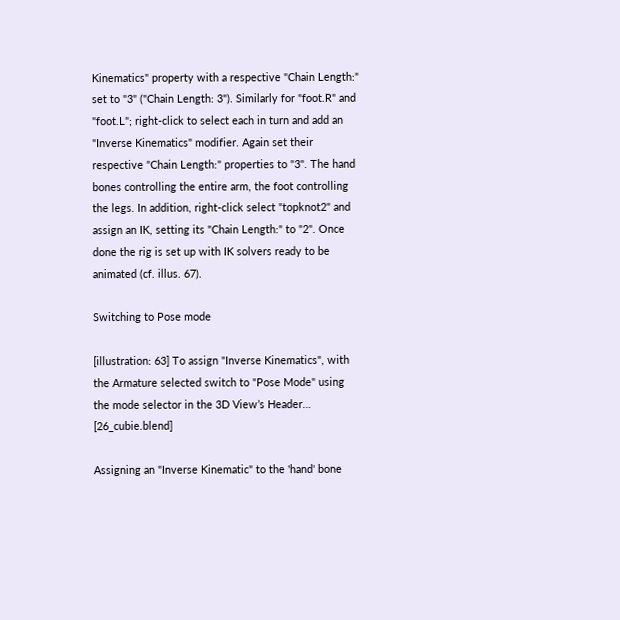Kinematics" property with a respective "Chain Length:" set to "3" ("Chain Length: 3"). Similarly for "foot.R" and "foot.L"; right-click to select each in turn and add an "Inverse Kinematics" modifier. Again set their respective "Chain Length:" properties to "3". The hand bones controlling the entire arm, the foot controlling the legs. In addition, right-click select "topknot2" and assign an IK, setting its "Chain Length:" to "2". Once done the rig is set up with IK solvers ready to be animated (cf. illus. 67).

Switching to Pose mode

[illustration: 63] To assign "Inverse Kinematics", with the Armature selected switch to "Pose Mode" using the mode selector in the 3D View’s Header… [26_cubie.blend]

Assigning an "Inverse Kinematic" to the 'hand' bone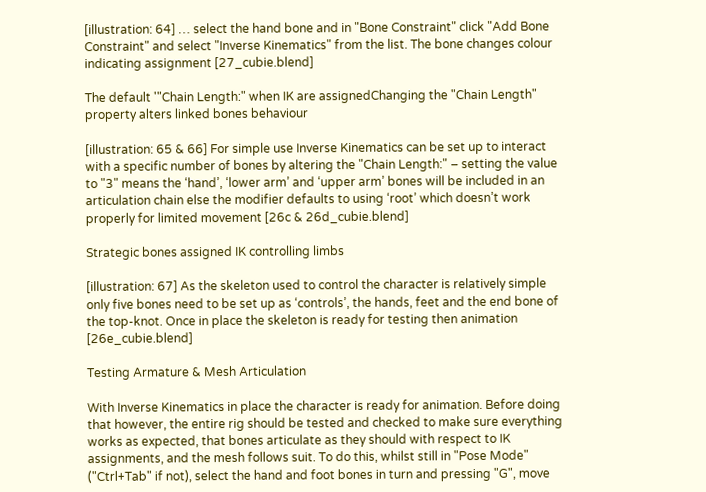[illustration: 64] … select the hand bone and in "Bone Constraint" click "Add Bone Constraint" and select "Inverse Kinematics" from the list. The bone changes colour indicating assignment [27_cubie.blend]

The default '"Chain Length:" when IK are assignedChanging the "Chain Length" property alters linked bones behaviour

[illustration: 65 & 66] For simple use Inverse Kinematics can be set up to interact with a specific number of bones by altering the "Chain Length:" – setting the value to "3" means the ‘hand’, ‘lower arm’ and ‘upper arm’ bones will be included in an articulation chain else the modifier defaults to using ‘root’ which doesn’t work properly for limited movement [26c & 26d_cubie.blend]

Strategic bones assigned IK controlling limbs

[illustration: 67] As the skeleton used to control the character is relatively simple only five bones need to be set up as ‘controls’, the hands, feet and the end bone of the top-knot. Once in place the skeleton is ready for testing then animation [26e_cubie.blend]

Testing Armature & Mesh Articulation

With Inverse Kinematics in place the character is ready for animation. Before doing that however, the entire rig should be tested and checked to make sure everything works as expected, that bones articulate as they should with respect to IK assignments, and the mesh follows suit. To do this, whilst still in "Pose Mode" ("Ctrl+Tab" if not), select the hand and foot bones in turn and pressing "G", move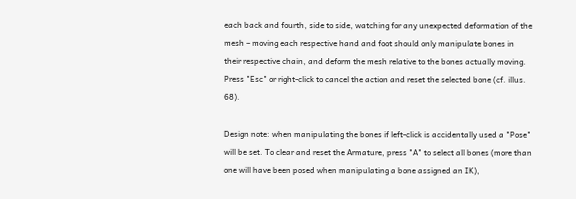each back and fourth, side to side, watching for any unexpected deformation of the mesh – moving each respective hand and foot should only manipulate bones in their respective chain, and deform the mesh relative to the bones actually moving. Press "Esc" or right-click to cancel the action and reset the selected bone (cf. illus. 68).

Design note: when manipulating the bones if left-click is accidentally used a "Pose" will be set. To clear and reset the Armature, press "A" to select all bones (more than one will have been posed when manipulating a bone assigned an IK),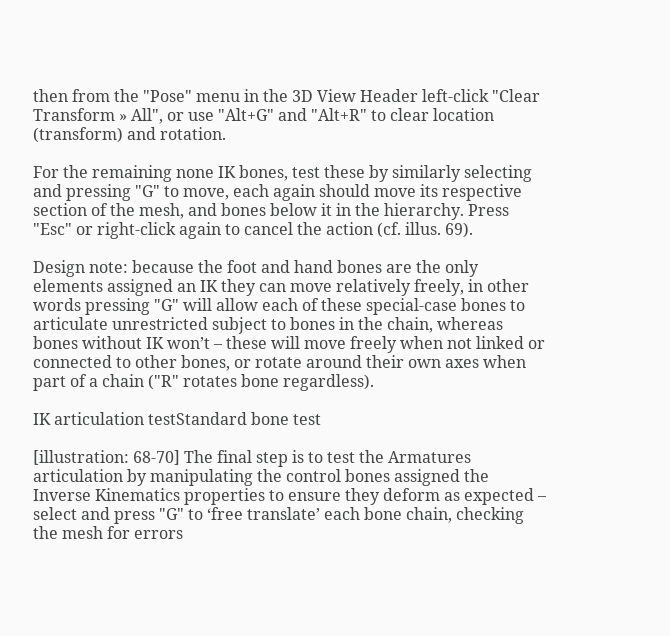then from the "Pose" menu in the 3D View Header left-click "Clear Transform » All", or use "Alt+G" and "Alt+R" to clear location (transform) and rotation.

For the remaining none IK bones, test these by similarly selecting and pressing "G" to move, each again should move its respective section of the mesh, and bones below it in the hierarchy. Press "Esc" or right-click again to cancel the action (cf. illus. 69).

Design note: because the foot and hand bones are the only elements assigned an IK they can move relatively freely, in other words pressing "G" will allow each of these special-case bones to articulate unrestricted subject to bones in the chain, whereas bones without IK won’t – these will move freely when not linked or connected to other bones, or rotate around their own axes when part of a chain ("R" rotates bone regardless).

IK articulation testStandard bone test

[illustration: 68-70] The final step is to test the Armatures articulation by manipulating the control bones assigned the Inverse Kinematics properties to ensure they deform as expected – select and press "G" to ‘free translate’ each bone chain, checking the mesh for errors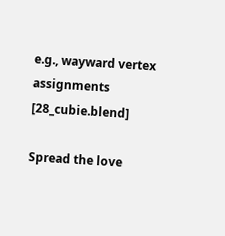e.g., wayward vertex assignments [28_cubie.blend]

Spread the love